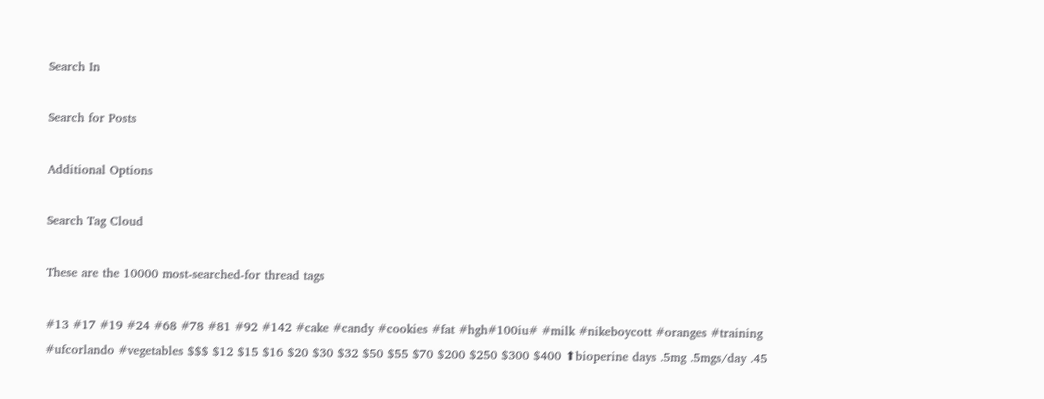Search In

Search for Posts

Additional Options

Search Tag Cloud

These are the 10000 most-searched-for thread tags

#13 #17 #19 #24 #68 #78 #81 #92 #142 #cake #candy #cookies #fat #hgh#100iu# #milk #nikeboycott #oranges #training #ufcorlando #vegetables $$$ $12 $15 $16 $20 $30 $32 $50 $55 $70 $200 $250 $300 $400 ⬆bioperine days .5mg .5mgs/day .45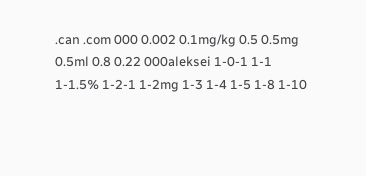.can .com 000 0.002 0.1mg/kg 0.5 0.5mg 0.5ml 0.8 0.22 000aleksei 1-0-1 1-1 1-1.5% 1-2-1 1-2mg 1-3 1-4 1-5 1-8 1-10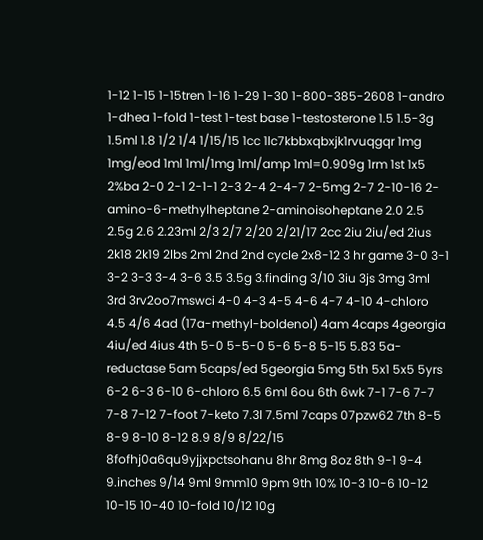1-12 1-15 1-15tren 1-16 1-29 1-30 1-800-385-2608 1-andro 1-dhea 1-fold 1-test 1-test base 1-testosterone 1.5 1.5-3g 1.5ml 1.8 1/2 1/4 1/15/15 1cc 1lc7kbbxqbxjk1rvuqgqr 1mg 1mg/eod 1ml 1ml/1mg 1ml/amp 1ml=0.909g 1rm 1st 1x5 2%ba 2-0 2-1 2-1-1 2-3 2-4 2-4-7 2-5mg 2-7 2-10-16 2-amino-6-methylheptane 2-aminoisoheptane 2.0 2.5 2.5g 2.6 2.23ml 2/3 2/7 2/20 2/21/17 2cc 2iu 2iu/ed 2ius 2k18 2k19 2lbs 2ml 2nd 2nd cycle 2x8-12 3 hr game 3-0 3-1 3-2 3-3 3-4 3-6 3.5 3.5g 3.finding 3/10 3iu 3js 3mg 3ml 3rd 3rv2oo7mswci 4-0 4-3 4-5 4-6 4-7 4-10 4-chloro 4.5 4/6 4ad (17a-methyl-boldenol) 4am 4caps 4georgia 4iu/ed 4ius 4th 5-0 5-5-0 5-6 5-8 5-15 5.83 5a-reductase 5am 5caps/ed 5georgia 5mg 5th 5x1 5x5 5yrs 6-2 6-3 6-10 6-chloro 6.5 6ml 6ou 6th 6wk 7-1 7-6 7-7 7-8 7-12 7-foot 7-keto 7.3l 7.5ml 7caps 07pzw62 7th 8-5 8-9 8-10 8-12 8.9 8/9 8/22/15 8fofhj0a6qu9yjjxpctsohanu 8hr 8mg 8oz 8th 9-1 9-4 9.inches 9/14 9ml 9mm10 9pm 9th 10% 10-3 10-6 10-12 10-15 10-40 10-fold 10/12 10g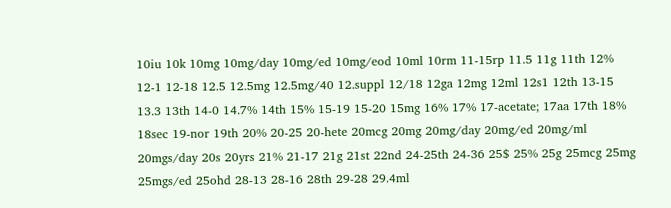10iu 10k 10mg 10mg/day 10mg/ed 10mg/eod 10ml 10rm 11-15rp 11.5 11g 11th 12% 12-1 12-18 12.5 12.5mg 12.5mg/40 12.suppl 12/18 12ga 12mg 12ml 12s1 12th 13-15 13.3 13th 14-0 14.7% 14th 15% 15-19 15-20 15mg 16% 17% 17-acetate; 17aa 17th 18% 18sec 19-nor 19th 20% 20-25 20-hete 20mcg 20mg 20mg/day 20mg/ed 20mg/ml 20mgs/day 20s 20yrs 21% 21-17 21g 21st 22nd 24-25th 24-36 25$ 25% 25g 25mcg 25mg 25mgs/ed 25ohd 28-13 28-16 28th 29-28 29.4ml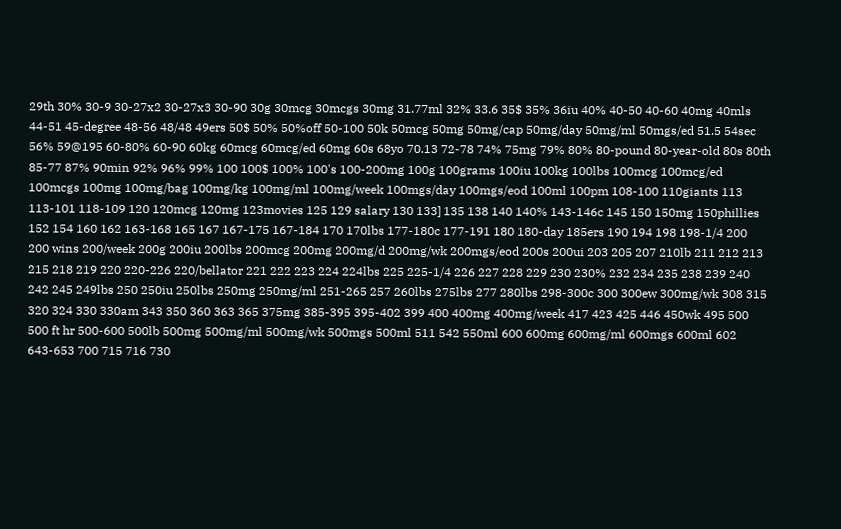29th 30% 30-9 30-27x2 30-27x3 30-90 30g 30mcg 30mcgs 30mg 31.77ml 32% 33.6 35$ 35% 36iu 40% 40-50 40-60 40mg 40mls 44-51 45-degree 48-56 48/48 49ers 50$ 50% 50%off 50-100 50k 50mcg 50mg 50mg/cap 50mg/day 50mg/ml 50mgs/ed 51.5 54sec 56% 59@195 60-80% 60-90 60kg 60mcg 60mcg/ed 60mg 60s 68yo 70.13 72-78 74% 75mg 79% 80% 80-pound 80-year-old 80s 80th 85-77 87% 90min 92% 96% 99% 100 100$ 100% 100's 100-200mg 100g 100grams 100iu 100kg 100lbs 100mcg 100mcg/ed 100mcgs 100mg 100mg/bag 100mg/kg 100mg/ml 100mg/week 100mgs/day 100mgs/eod 100ml 100pm 108-100 110giants 113 113-101 118-109 120 120mcg 120mg 123movies 125 129 salary 130 133] 135 138 140 140% 143-146c 145 150 150mg 150phillies 152 154 160 162 163-168 165 167 167-175 167-184 170 170lbs 177-180c 177-191 180 180-day 185ers 190 194 198 198-1/4 200 200 wins 200/week 200g 200iu 200lbs 200mcg 200mg 200mg/d 200mg/wk 200mgs/eod 200s 200ui 203 205 207 210lb 211 212 213 215 218 219 220 220-226 220/bellator 221 222 223 224 224lbs 225 225-1/4 226 227 228 229 230 230% 232 234 235 238 239 240 242 245 249lbs 250 250iu 250lbs 250mg 250mg/ml 251-265 257 260lbs 275lbs 277 280lbs 298-300c 300 300ew 300mg/wk 308 315 320 324 330 330am 343 350 360 363 365 375mg 385-395 395-402 399 400 400mg 400mg/week 417 423 425 446 450wk 495 500 500 ft hr 500-600 500lb 500mg 500mg/ml 500mg/wk 500mgs 500ml 511 542 550ml 600 600mg 600mg/ml 600mgs 600ml 602 643-653 700 715 716 730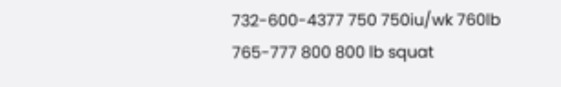732-600-4377 750 750iu/wk 760lb 765-777 800 800 lb squat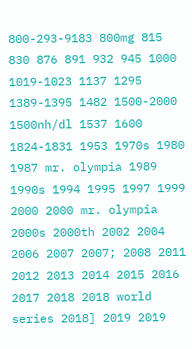800-293-9183 800mg 815 830 876 891 932 945 1000 1019-1023 1137 1295 1389-1395 1482 1500-2000 1500nh/dl 1537 1600 1824-1831 1953 1970s 1980 1987 mr. olympia 1989 1990s 1994 1995 1997 1999 2000 2000 mr. olympia 2000s 2000th 2002 2004 2006 2007 2007; 2008 2011 2012 2013 2014 2015 2016 2017 2018 2018 world series 2018] 2019 2019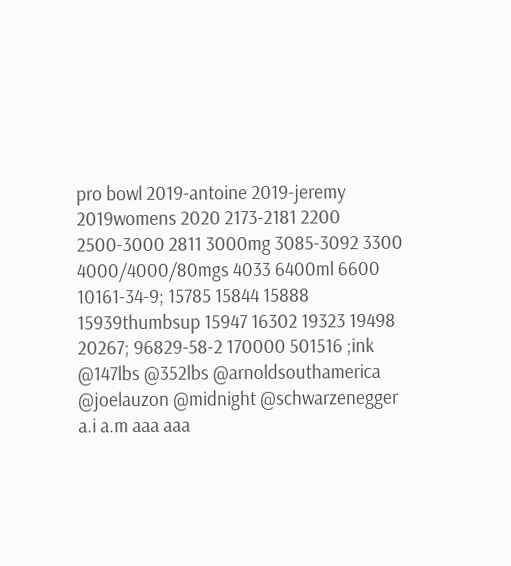pro bowl 2019-antoine 2019-jeremy 2019womens 2020 2173-2181 2200 2500-3000 2811 3000mg 3085-3092 3300 4000/4000/80mgs 4033 6400ml 6600 10161-34-9; 15785 15844 15888 15939thumbsup 15947 16302 19323 19498 20267; 96829-58-2 170000 501516 ;ink @147lbs @352lbs @arnoldsouthamerica @joelauzon @midnight @schwarzenegger a.i a.m aaa aaa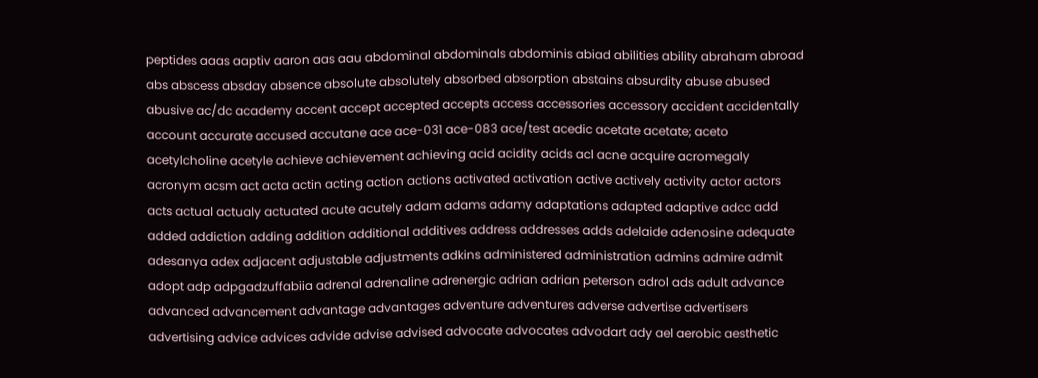peptides aaas aaptiv aaron aas aau abdominal abdominals abdominis abiad abilities ability abraham abroad abs abscess absday absence absolute absolutely absorbed absorption abstains absurdity abuse abused abusive ac/dc academy accent accept accepted accepts access accessories accessory accident accidentally account accurate accused accutane ace ace-031 ace-083 ace/test acedic acetate acetate; aceto acetylcholine acetyle achieve achievement achieving acid acidity acids acl acne acquire acromegaly acronym acsm act acta actin acting action actions activated activation active actively activity actor actors acts actual actualy actuated acute acutely adam adams adamy adaptations adapted adaptive adcc add added addiction adding addition additional additives address addresses adds adelaide adenosine adequate adesanya adex adjacent adjustable adjustments adkins administered administration admins admire admit adopt adp adpgadzuffabiia adrenal adrenaline adrenergic adrian adrian peterson adrol ads adult advance advanced advancement advantage advantages adventure adventures adverse advertise advertisers advertising advice advices advide advise advised advocate advocates advodart ady ael aerobic aesthetic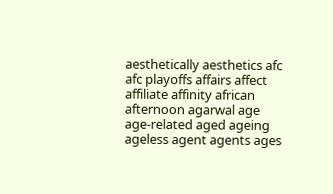aesthetically aesthetics afc afc playoffs affairs affect affiliate affinity african afternoon agarwal age age-related aged ageing ageless agent agents ages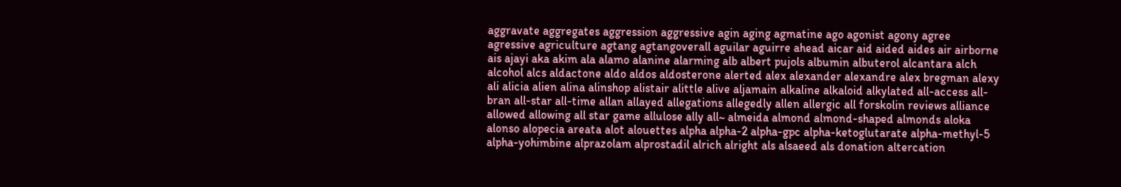aggravate aggregates aggression aggressive agin aging agmatine ago agonist agony agree agressive agriculture agtang agtangoverall aguilar aguirre ahead aicar aid aided aides air airborne ais ajayi aka akim ala alamo alanine alarming alb albert pujols albumin albuterol alcantara alch alcohol alcs aldactone aldo aldos aldosterone alerted alex alexander alexandre alex bregman alexy ali alicia alien alina alinshop alistair alittle alive aljamain alkaline alkaloid alkylated all-access all-bran all-star all-time allan allayed allegations allegedly allen allergic all forskolin reviews alliance allowed allowing all star game allulose ally all~ almeida almond almond-shaped almonds aloka alonso alopecia areata alot alouettes alpha alpha-2 alpha-gpc alpha-ketoglutarate alpha-methyl-5 alpha-yohimbine alprazolam alprostadil alrich alright als alsaeed als donation altercation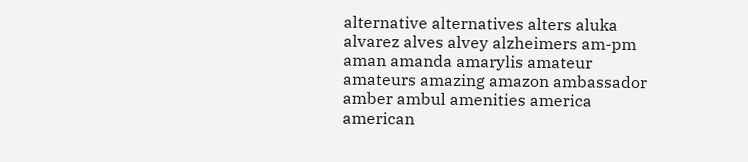alternative alternatives alters aluka alvarez alves alvey alzheimers am-pm aman amanda amarylis amateur amateurs amazing amazon ambassador amber ambul amenities america american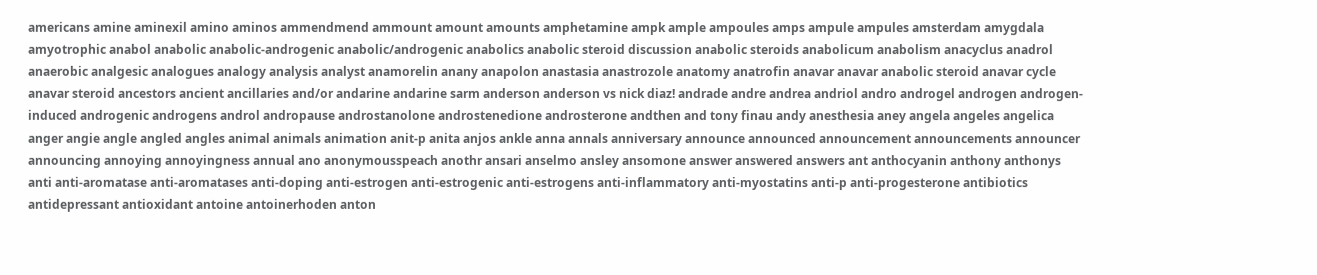americans amine aminexil amino aminos ammendmend ammount amount amounts amphetamine ampk ample ampoules amps ampule ampules amsterdam amygdala amyotrophic anabol anabolic anabolic-androgenic anabolic/androgenic anabolics anabolic steroid discussion anabolic steroids anabolicum anabolism anacyclus anadrol anaerobic analgesic analogues analogy analysis analyst anamorelin anany anapolon anastasia anastrozole anatomy anatrofin anavar anavar anabolic steroid anavar cycle anavar steroid ancestors ancient ancillaries and/or andarine andarine sarm anderson anderson vs nick diaz! andrade andre andrea andriol andro androgel androgen androgen-induced androgenic androgens androl andropause androstanolone androstenedione androsterone andthen and tony finau andy anesthesia aney angela angeles angelica anger angie angle angled angles animal animals animation anit-p anita anjos ankle anna annals anniversary announce announced announcement announcements announcer announcing annoying annoyingness annual ano anonymousspeach anothr ansari anselmo ansley ansomone answer answered answers ant anthocyanin anthony anthonys anti anti-aromatase anti-aromatases anti-doping anti-estrogen anti-estrogenic anti-estrogens anti-inflammatory anti-myostatins anti-p anti-progesterone antibiotics antidepressant antioxidant antoine antoinerhoden anton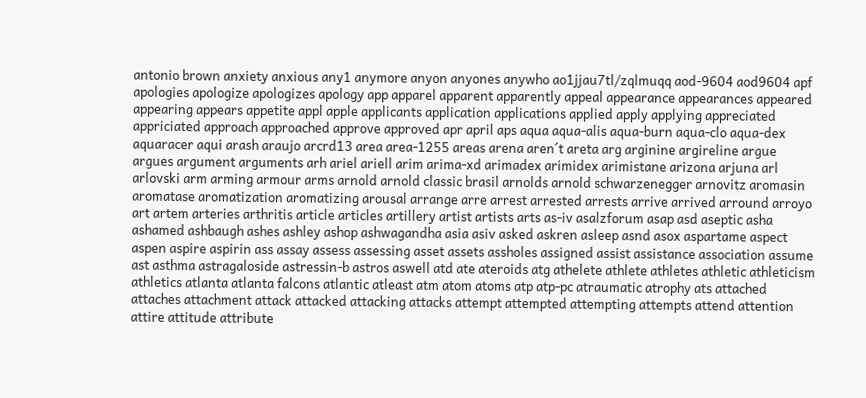antonio brown anxiety anxious any1 anymore anyon anyones anywho ao1jjau7tl/zqlmuqq aod-9604 aod9604 apf apologies apologize apologizes apology app apparel apparent apparently appeal appearance appearances appeared appearing appears appetite appl apple applicants application applications applied apply applying appreciated appriciated approach approached approve approved apr april aps aqua aqua-alis aqua-burn aqua-clo aqua-dex aquaracer aqui arash araujo arcrd13 area area-1255 areas arena aren´t areta arg arginine argireline argue argues argument arguments arh ariel ariell arim arima-xd arimadex arimidex arimistane arizona arjuna arl arlovski arm arming armour arms arnold arnold classic brasil arnolds arnold schwarzenegger arnovitz aromasin aromatase aromatization aromatizing arousal arrange arre arrest arrested arrests arrive arrived arround arroyo art artem arteries arthritis article articles artillery artist artists arts as-iv asalzforum asap asd aseptic asha ashamed ashbaugh ashes ashley ashop ashwagandha asia asiv asked askren asleep asnd asox aspartame aspect aspen aspire aspirin ass assay assess assessing asset assets assholes assigned assist assistance association assume ast asthma astragaloside astressin-b astros aswell atd ate ateroids atg athelete athlete athletes athletic athleticism athletics atlanta atlanta falcons atlantic atleast atm atom atoms atp atp-pc atraumatic atrophy ats attached attaches attachment attack attacked attacking attacks attempt attempted attempting attempts attend attention attire attitude attribute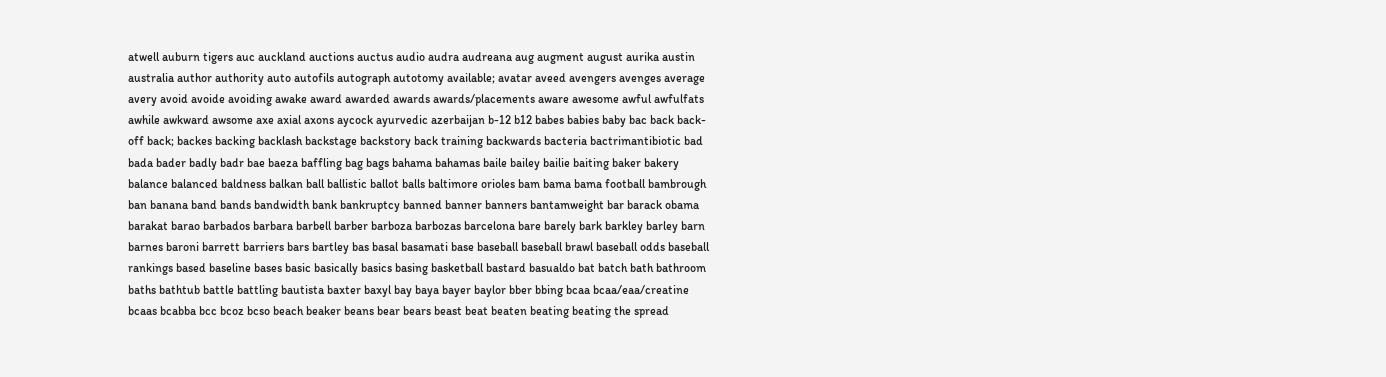atwell auburn tigers auc auckland auctions auctus audio audra audreana aug augment august aurika austin australia author authority auto autofils autograph autotomy available; avatar aveed avengers avenges average avery avoid avoide avoiding awake award awarded awards awards/placements aware awesome awful awfulfats awhile awkward awsome axe axial axons aycock ayurvedic azerbaijan b-12 b12 babes babies baby bac back back-off back; backes backing backlash backstage backstory back training backwards bacteria bactrimantibiotic bad bada bader badly badr bae baeza baffling bag bags bahama bahamas baile bailey bailie baiting baker bakery balance balanced baldness balkan ball ballistic ballot balls baltimore orioles bam bama bama football bambrough ban banana band bands bandwidth bank bankruptcy banned banner banners bantamweight bar barack obama barakat barao barbados barbara barbell barber barboza barbozas barcelona bare barely bark barkley barley barn barnes baroni barrett barriers bars bartley bas basal basamati base baseball baseball brawl baseball odds baseball rankings based baseline bases basic basically basics basing basketball bastard basualdo bat batch bath bathroom baths bathtub battle battling bautista baxter baxyl bay baya bayer baylor bber bbing bcaa bcaa/eaa/creatine bcaas bcabba bcc bcoz bcso beach beaker beans bear bears beast beat beaten beating beating the spread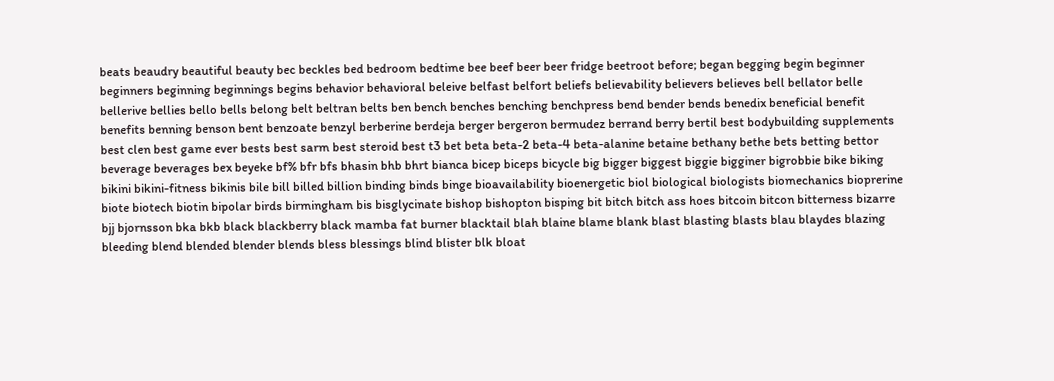beats beaudry beautiful beauty bec beckles bed bedroom bedtime bee beef beer beer fridge beetroot before; began begging begin beginner beginners beginning beginnings begins behavior behavioral beleive belfast belfort beliefs believability believers believes bell bellator belle bellerive bellies bello bells belong belt beltran belts ben bench benches benching benchpress bend bender bends benedix beneficial benefit benefits benning benson bent benzoate benzyl berberine berdeja berger bergeron bermudez berrand berry bertil best bodybuilding supplements best clen best game ever bests best sarm best steroid best t3 bet beta beta-2 beta-4 beta-alanine betaine bethany bethe bets betting bettor beverage beverages bex beyeke bf% bfr bfs bhasin bhb bhrt bianca bicep biceps bicycle big bigger biggest biggie bigginer bigrobbie bike biking bikini bikini-fitness bikinis bile bill billed billion binding binds binge bioavailability bioenergetic biol biological biologists biomechanics bioprerine biote biotech biotin bipolar birds birmingham bis bisglycinate bishop bishopton bisping bit bitch bitch ass hoes bitcoin bitcon bitterness bizarre bjj bjornsson bka bkb black blackberry black mamba fat burner blacktail blah blaine blame blank blast blasting blasts blau blaydes blazing bleeding blend blended blender blends bless blessings blind blister blk bloat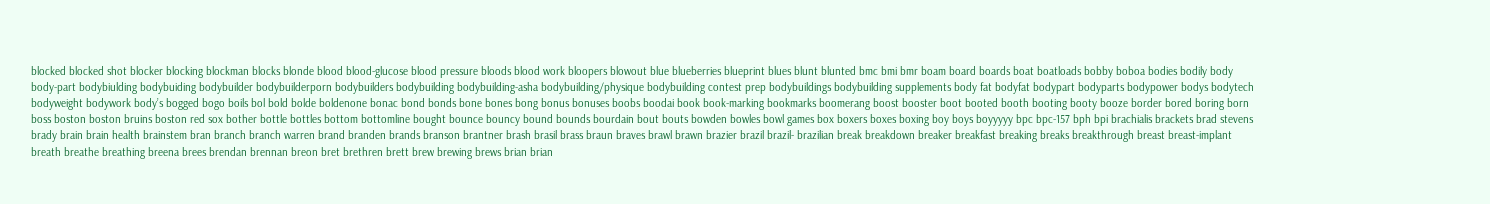blocked blocked shot blocker blocking blockman blocks blonde blood blood-glucose blood pressure bloods blood work bloopers blowout blue blueberries blueprint blues blunt blunted bmc bmi bmr boam board boards boat boatloads bobby boboa bodies bodily body body-part bodybiulding bodybuiding bodybuilder bodybuilderporn bodybuilders bodybuilding bodybuilding-asha bodybuilding/physique bodybuilding contest prep bodybuildings bodybuilding supplements body fat bodyfat bodypart bodyparts bodypower bodys bodytech bodyweight bodywork body’s bogged bogo boils bol bold bolde boldenone bonac bond bonds bone bones bong bonus bonuses boobs boodai book book-marking bookmarks boomerang boost booster boot booted booth booting booty booze border bored boring born boss boston boston bruins boston red sox bother bottle bottles bottom bottomline bought bounce bouncy bound bounds bourdain bout bouts bowden bowles bowl games box boxers boxes boxing boy boys boyyyyy bpc bpc-157 bph bpi brachialis brackets brad stevens brady brain brain health brainstem bran branch branch warren brand branden brands branson brantner brash brasil brass braun braves brawl brawn brazier brazil brazil- brazilian break breakdown breaker breakfast breaking breaks breakthrough breast breast-implant breath breathe breathing breena brees brendan brennan breon bret brethren brett brew brewing brews brian brian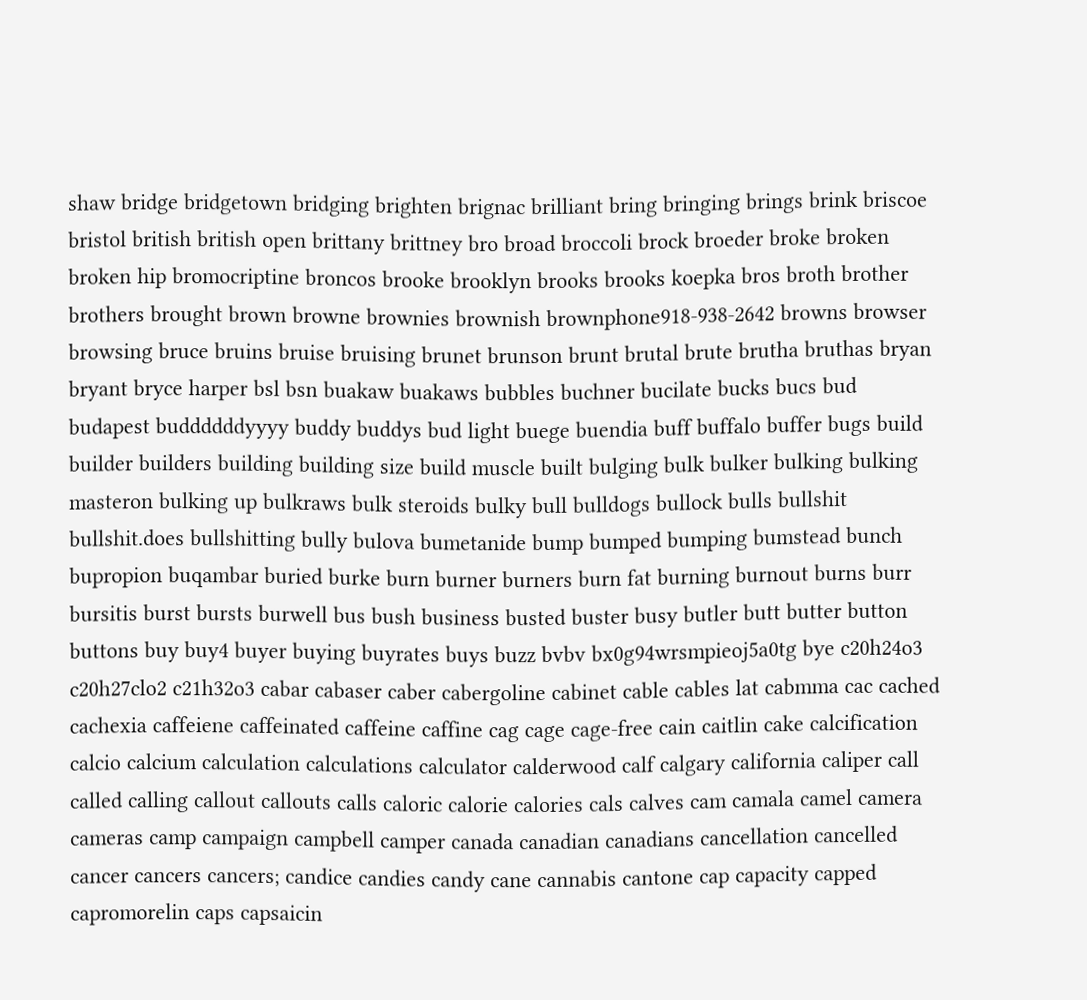shaw bridge bridgetown bridging brighten brignac brilliant bring bringing brings brink briscoe bristol british british open brittany brittney bro broad broccoli brock broeder broke broken broken hip bromocriptine broncos brooke brooklyn brooks brooks koepka bros broth brother brothers brought brown browne brownies brownish brownphone918-938-2642 browns browser browsing bruce bruins bruise bruising brunet brunson brunt brutal brute brutha bruthas bryan bryant bryce harper bsl bsn buakaw buakaws bubbles buchner bucilate bucks bucs bud budapest buddddddyyyy buddy buddys bud light buege buendia buff buffalo buffer bugs build builder builders building building size build muscle built bulging bulk bulker bulking bulking masteron bulking up bulkraws bulk steroids bulky bull bulldogs bullock bulls bullshit bullshit.does bullshitting bully bulova bumetanide bump bumped bumping bumstead bunch bupropion buqambar buried burke burn burner burners burn fat burning burnout burns burr bursitis burst bursts burwell bus bush business busted buster busy butler butt butter button buttons buy buy4 buyer buying buyrates buys buzz bvbv bx0g94wrsmpieoj5a0tg bye c20h24o3 c20h27clo2 c21h32o3 cabar cabaser caber cabergoline cabinet cable cables lat cabmma cac cached cachexia caffeiene caffeinated caffeine caffine cag cage cage-free cain caitlin cake calcification calcio calcium calculation calculations calculator calderwood calf calgary california caliper call called calling callout callouts calls caloric calorie calories cals calves cam camala camel camera cameras camp campaign campbell camper canada canadian canadians cancellation cancelled cancer cancers cancers; candice candies candy cane cannabis cantone cap capacity capped capromorelin caps capsaicin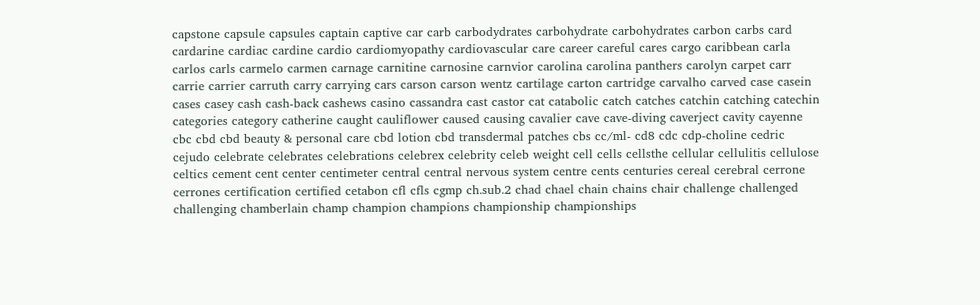capstone capsule capsules captain captive car carb carbodydrates carbohydrate carbohydrates carbon carbs card cardarine cardiac cardine cardio cardiomyopathy cardiovascular care career careful cares cargo caribbean carla carlos carls carmelo carmen carnage carnitine carnosine carnvior carolina carolina panthers carolyn carpet carr carrie carrier carruth carry carrying cars carson carson wentz cartilage carton cartridge carvalho carved case casein cases casey cash cash-back cashews casino cassandra cast castor cat catabolic catch catches catchin catching catechin categories category catherine caught cauliflower caused causing cavalier cave cave-diving caverject cavity cayenne cbc cbd cbd beauty & personal care cbd lotion cbd transdermal patches cbs cc/ml- cd8 cdc cdp-choline cedric cejudo celebrate celebrates celebrations celebrex celebrity celeb weight cell cells cellsthe cellular cellulitis cellulose celtics cement cent center centimeter central central nervous system centre cents centuries cereal cerebral cerrone cerrones certification certified cetabon cfl cfls cgmp ch.sub.2 chad chael chain chains chair challenge challenged challenging chamberlain champ champion champions championship championships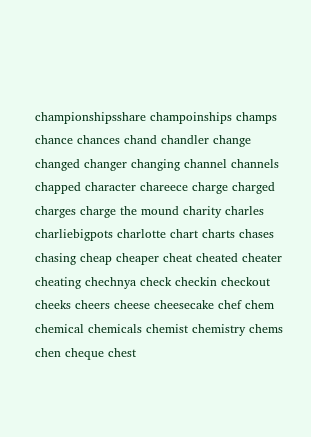championshipsshare champoinships champs chance chances chand chandler change changed changer changing channel channels chapped character chareece charge charged charges charge the mound charity charles charliebigpots charlotte chart charts chases chasing cheap cheaper cheat cheated cheater cheating chechnya check checkin checkout cheeks cheers cheese cheesecake chef chem chemical chemicals chemist chemistry chems chen cheque chest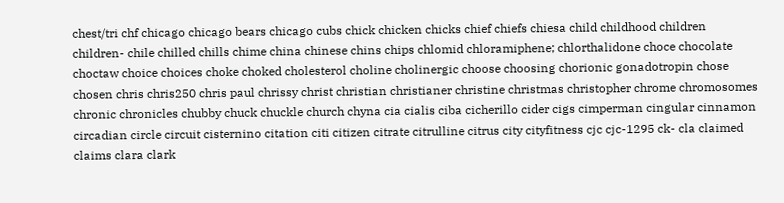chest/tri chf chicago chicago bears chicago cubs chick chicken chicks chief chiefs chiesa child childhood children children- chile chilled chills chime china chinese chins chips chlomid chloramiphene; chlorthalidone choce chocolate choctaw choice choices choke choked cholesterol choline cholinergic choose choosing chorionic gonadotropin chose chosen chris chris250 chris paul chrissy christ christian christianer christine christmas christopher chrome chromosomes chronic chronicles chubby chuck chuckle church chyna cia cialis ciba cicherillo cider cigs cimperman cingular cinnamon circadian circle circuit cisternino citation citi citizen citrate citrulline citrus city cityfitness cjc cjc-1295 ck- cla claimed claims clara clark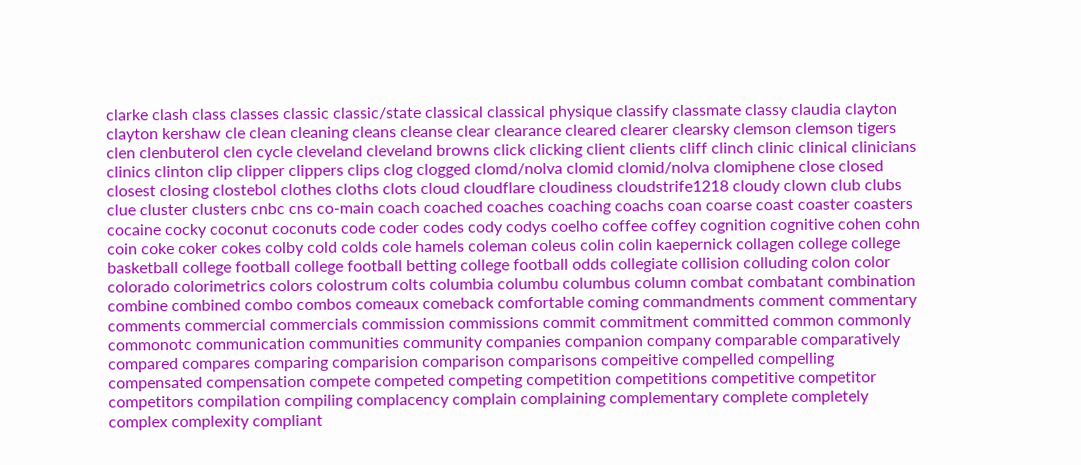clarke clash class classes classic classic/state classical classical physique classify classmate classy claudia clayton clayton kershaw cle clean cleaning cleans cleanse clear clearance cleared clearer clearsky clemson clemson tigers clen clenbuterol clen cycle cleveland cleveland browns click clicking client clients cliff clinch clinic clinical clinicians clinics clinton clip clipper clippers clips clog clogged clomd/nolva clomid clomid/nolva clomiphene close closed closest closing clostebol clothes cloths clots cloud cloudflare cloudiness cloudstrife1218 cloudy clown club clubs clue cluster clusters cnbc cns co-main coach coached coaches coaching coachs coan coarse coast coaster coasters cocaine cocky coconut coconuts code coder codes cody codys coelho coffee coffey cognition cognitive cohen cohn coin coke coker cokes colby cold colds cole hamels coleman coleus colin colin kaepernick collagen college college basketball college football college football betting college football odds collegiate collision colluding colon color colorado colorimetrics colors colostrum colts columbia columbu columbus column combat combatant combination combine combined combo combos comeaux comeback comfortable coming commandments comment commentary comments commercial commercials commission commissions commit commitment committed common commonly commonotc communication communities community companies companion company comparable comparatively compared compares comparing comparision comparison comparisons compeitive compelled compelling compensated compensation compete competed competing competition competitions competitive competitor competitors compilation compiling complacency complain complaining complementary complete completely complex complexity compliant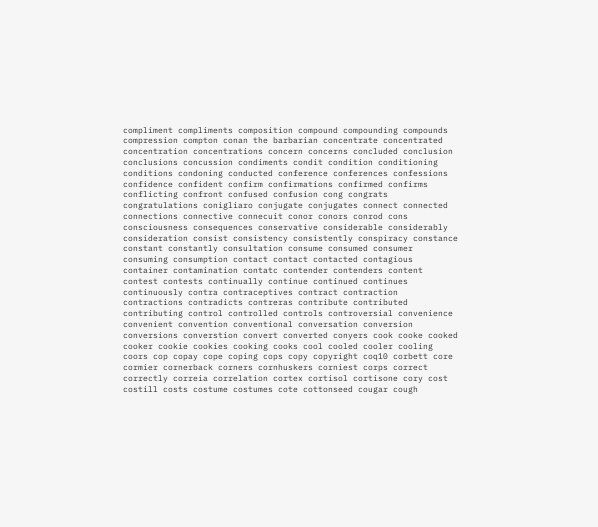compliment compliments composition compound compounding compounds compression compton conan the barbarian concentrate concentrated concentration concentrations concern concerns concluded conclusion conclusions concussion condiments condit condition conditioning conditions condoning conducted conference conferences confessions confidence confident confirm confirmations confirmed confirms conflicting confront confused confusion cong congrats congratulations conigliaro conjugate conjugates connect connected connections connective connecuit conor conors conrod cons consciousness consequences conservative considerable considerably consideration consist consistency consistently conspiracy constance constant constantly consultation consume consumed consumer consuming consumption contact contact contacted contagious container contamination contatc contender contenders content contest contests continually continue continued continues continuously contra contraceptives contract contraction contractions contradicts contreras contribute contributed contributing control controlled controls controversial convenience convenient convention conventional conversation conversion conversions converstion convert converted conyers cook cooke cooked cooker cookie cookies cooking cooks cool cooled cooler cooling coors cop copay cope coping cops copy copyright coq10 corbett core cormier cornerback corners cornhuskers corniest corps correct correctly correia correlation cortex cortisol cortisone cory cost costill costs costume costumes cote cottonseed cougar cough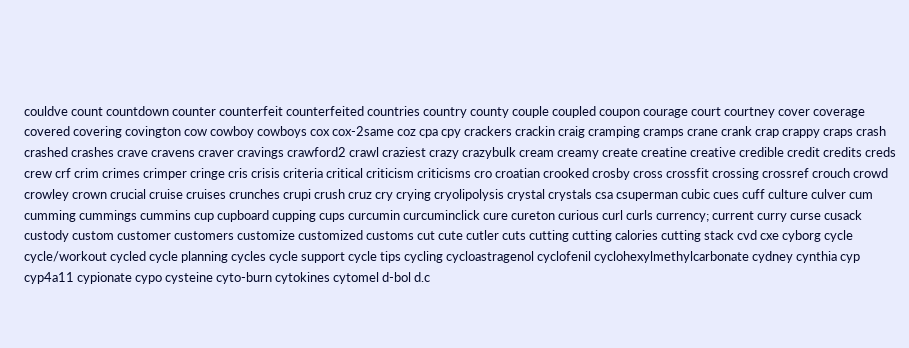couldve count countdown counter counterfeit counterfeited countries country county couple coupled coupon courage court courtney cover coverage covered covering covington cow cowboy cowboys cox cox-2same coz cpa cpy crackers crackin craig cramping cramps crane crank crap crappy craps crash crashed crashes crave cravens craver cravings crawford2 crawl craziest crazy crazybulk cream creamy create creatine creative credible credit credits creds crew crf crim crimes crimper cringe cris crisis criteria critical criticism criticisms cro croatian crooked crosby cross crossfit crossing crossref crouch crowd crowley crown crucial cruise cruises crunches crupi crush cruz cry crying cryolipolysis crystal crystals csa csuperman cubic cues cuff culture culver cum cumming cummings cummins cup cupboard cupping cups curcumin curcuminclick cure cureton curious curl curls currency; current curry curse cusack custody custom customer customers customize customized customs cut cute cutler cuts cutting cutting calories cutting stack cvd cxe cyborg cycle cycle/workout cycled cycle planning cycles cycle support cycle tips cycling cycloastragenol cyclofenil cyclohexylmethylcarbonate cydney cynthia cyp cyp4a11 cypionate cypo cysteine cyto-burn cytokines cytomel d-bol d.c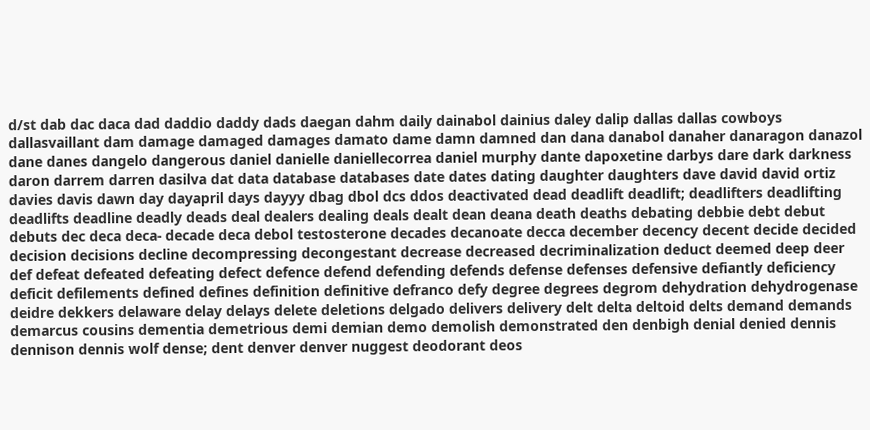d/st dab dac daca dad daddio daddy dads daegan dahm daily dainabol dainius daley dalip dallas dallas cowboys dallasvaillant dam damage damaged damages damato dame damn damned dan dana danabol danaher danaragon danazol dane danes dangelo dangerous daniel danielle daniellecorrea daniel murphy dante dapoxetine darbys dare dark darkness daron darrem darren dasilva dat data database databases date dates dating daughter daughters dave david david ortiz davies davis dawn day dayapril days dayyy dbag dbol dcs ddos deactivated dead deadlift deadlift; deadlifters deadlifting deadlifts deadline deadly deads deal dealers dealing deals dealt dean deana death deaths debating debbie debt debut debuts dec deca deca- decade deca debol testosterone decades decanoate decca december decency decent decide decided decision decisions decline decompressing decongestant decrease decreased decriminalization deduct deemed deep deer def defeat defeated defeating defect defence defend defending defends defense defenses defensive defiantly deficiency deficit defilements defined defines definition definitive defranco defy degree degrees degrom dehydration dehydrogenase deidre dekkers delaware delay delays delete deletions delgado delivers delivery delt delta deltoid delts demand demands demarcus cousins dementia demetrious demi demian demo demolish demonstrated den denbigh denial denied dennis dennison dennis wolf dense; dent denver denver nuggest deodorant deos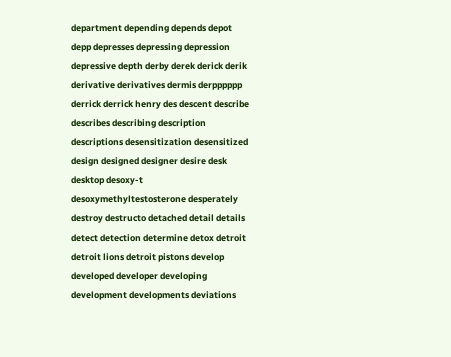department depending depends depot depp depresses depressing depression depressive depth derby derek derick derik derivative derivatives dermis derpppppp derrick derrick henry des descent describe describes describing description descriptions desensitization desensitized design designed designer desire desk desktop desoxy-t desoxymethyltestosterone desperately destroy destructo detached detail details detect detection determine detox detroit detroit lions detroit pistons develop developed developer developing development developments deviations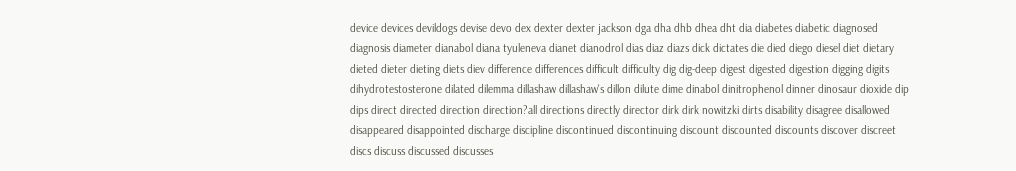device devices devildogs devise devo dex dexter dexter jackson dga dha dhb dhea dht dia diabetes diabetic diagnosed diagnosis diameter dianabol diana tyuleneva dianet dianodrol dias diaz diazs dick dictates die died diego diesel diet dietary dieted dieter dieting diets diev difference differences difficult difficulty dig dig-deep digest digested digestion digging digits dihydrotestosterone dilated dilemma dillashaw dillashaw's dillon dilute dime dinabol dinitrophenol dinner dinosaur dioxide dip dips direct directed direction direction?all directions directly director dirk dirk nowitzki dirts disability disagree disallowed disappeared disappointed discharge discipline discontinued discontinuing discount discounted discounts discover discreet discs discuss discussed discusses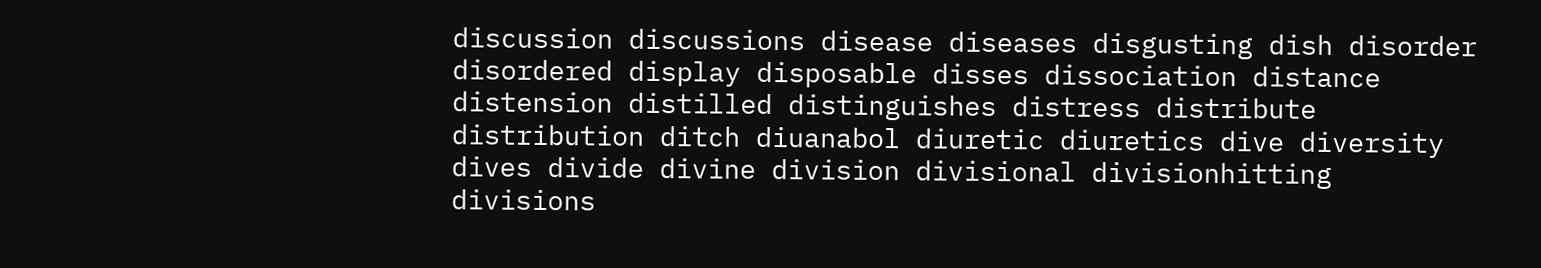discussion discussions disease diseases disgusting dish disorder disordered display disposable disses dissociation distance distension distilled distinguishes distress distribute distribution ditch diuanabol diuretic diuretics dive diversity dives divide divine division divisional divisionhitting divisions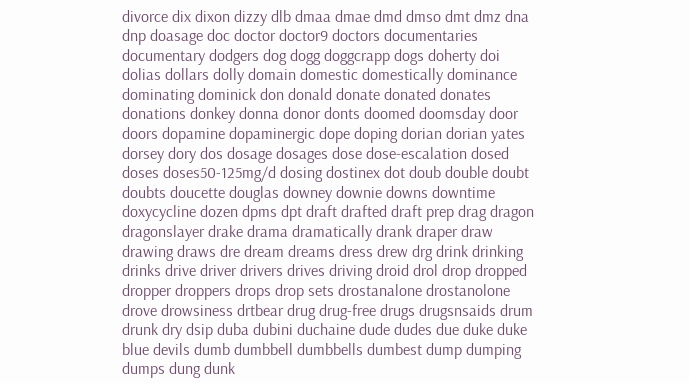divorce dix dixon dizzy dlb dmaa dmae dmd dmso dmt dmz dna dnp doasage doc doctor doctor9 doctors documentaries documentary dodgers dog dogg doggcrapp dogs doherty doi dolias dollars dolly domain domestic domestically dominance dominating dominick don donald donate donated donates donations donkey donna donor donts doomed doomsday door doors dopamine dopaminergic dope doping dorian dorian yates dorsey dory dos dosage dosages dose dose-escalation dosed doses doses50-125mg/d dosing dostinex dot doub double doubt doubts doucette douglas downey downie downs downtime doxycycline dozen dpms dpt draft drafted draft prep drag dragon dragonslayer drake drama dramatically drank draper draw drawing draws dre dream dreams dress drew drg drink drinking drinks drive driver drivers drives driving droid drol drop dropped dropper droppers drops drop sets drostanalone drostanolone drove drowsiness drtbear drug drug-free drugs drugsnsaids drum drunk dry dsip duba dubini duchaine dude dudes due duke duke blue devils dumb dumbbell dumbbells dumbest dump dumping dumps dung dunk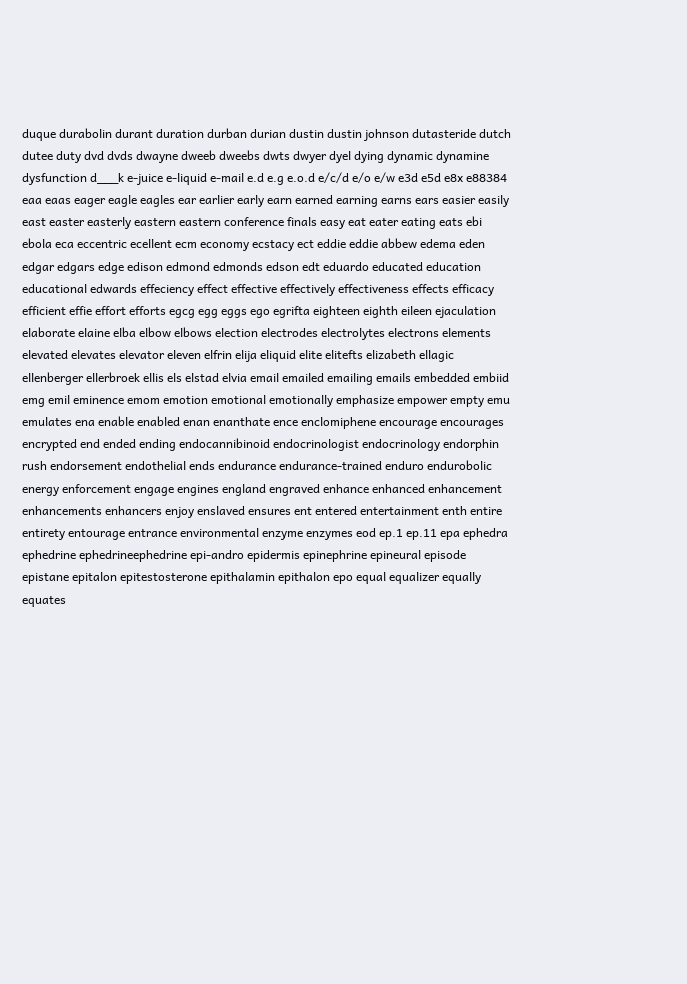duque durabolin durant duration durban durian dustin dustin johnson dutasteride dutch dutee duty dvd dvds dwayne dweeb dweebs dwts dwyer dyel dying dynamic dynamine dysfunction d___k e-juice e-liquid e-mail e.d e.g e.o.d e/c/d e/o e/w e3d e5d e8x e88384 eaa eaas eager eagle eagles ear earlier early earn earned earning earns ears easier easily east easter easterly eastern eastern conference finals easy eat eater eating eats ebi ebola eca eccentric ecellent ecm economy ecstacy ect eddie eddie abbew edema eden edgar edgars edge edison edmond edmonds edson edt eduardo educated education educational edwards effeciency effect effective effectively effectiveness effects efficacy efficient effie effort efforts egcg egg eggs ego egrifta eighteen eighth eileen ejaculation elaborate elaine elba elbow elbows election electrodes electrolytes electrons elements elevated elevates elevator eleven elfrin elija eliquid elite elitefts elizabeth ellagic ellenberger ellerbroek ellis els elstad elvia email emailed emailing emails embedded embiid emg emil eminence emom emotion emotional emotionally emphasize empower empty emu emulates ena enable enabled enan enanthate ence enclomiphene encourage encourages encrypted end ended ending endocannibinoid endocrinologist endocrinology endorphin rush endorsement endothelial ends endurance endurance-trained enduro endurobolic energy enforcement engage engines england engraved enhance enhanced enhancement enhancements enhancers enjoy enslaved ensures ent entered entertainment enth entire entirety entourage entrance environmental enzyme enzymes eod ep.1 ep.11 epa ephedra ephedrine ephedrineephedrine epi-andro epidermis epinephrine epineural episode epistane epitalon epitestosterone epithalamin epithalon epo equal equalizer equally equates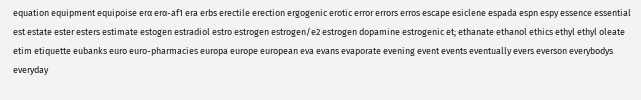equation equipment equipoise erα erα-af1 era erbs erectile erection ergogenic erotic error errors erros escape esiclene espada espn espy essence essential est estate ester esters estimate estogen estradiol estro estrogen estrogen/e2 estrogen dopamine estrogenic et; ethanate ethanol ethics ethyl ethyl oleate etim etiquette eubanks euro euro-pharmacies europa europe european eva evans evaporate evening event events eventually evers everson everybodys everyday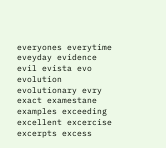everyones everytime eveyday evidence evil evista evo evolution evolutionary evry exact examestane examples exceeding excellent excercise excerpts excess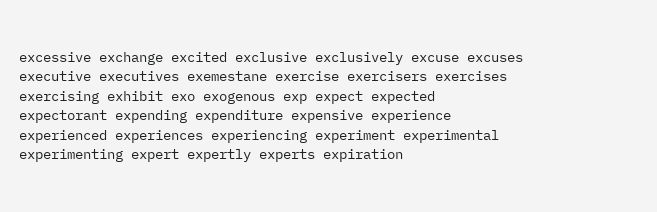excessive exchange excited exclusive exclusively excuse excuses executive executives exemestane exercise exercisers exercises exercising exhibit exo exogenous exp expect expected expectorant expending expenditure expensive experience experienced experiences experiencing experiment experimental experimenting expert expertly experts expiration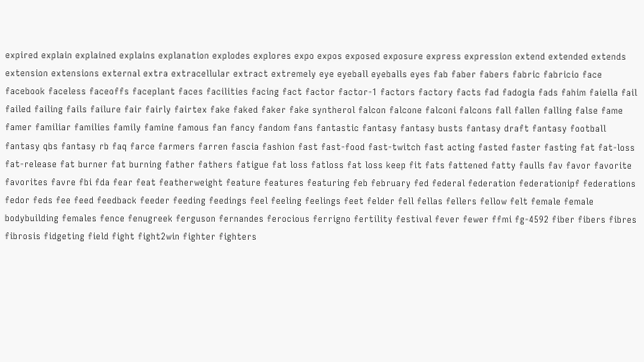expired explain explained explains explanation explodes explores expo expos exposed exposure express expression extend extended extends extension extensions external extra extracellular extract extremely eye eyeball eyeballs eyes fab faber fabers fabric fabricio face facebook faceless faceoffs faceplant faces facilities facing fact factor factor-1 factors factory facts fad fadogia fads fahim faiella fail failed failing fails failure fair fairly fairtex fake faked faker fake syntherol falcon falcone falconi falcons fall fallen falling false fame famer familiar families family famine famous fan fancy fandom fans fantastic fantasy fantasy busts fantasy draft fantasy football fantasy qbs fantasy rb faq farce farmers farren fascia fashion fast fast-food fast-twitch fast acting fasted faster fasting fat fat-loss fat-release fat burner fat burning father fathers fatigue fat loss fatloss fat loss keep fit fats fattened fatty faulls fav favor favorite favorites favre fbi fda fear feat featherweight feature features featuring feb february fed federal federation federationipf federations fedor feds fee feed feedback feeder feeding feedings feel feeling feelings feet felder fell fellas fellers fellow felt female female bodybuilding females fence fenugreek ferguson fernandes ferocious ferrigno fertility festival fever fewer ffmi fg-4592 fiber fibers fibres fibrosis fidgeting field fight fight2win fighter fighters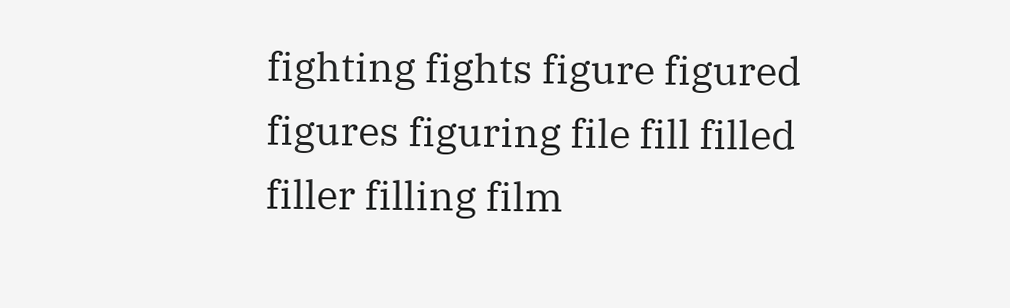fighting fights figure figured figures figuring file fill filled filler filling film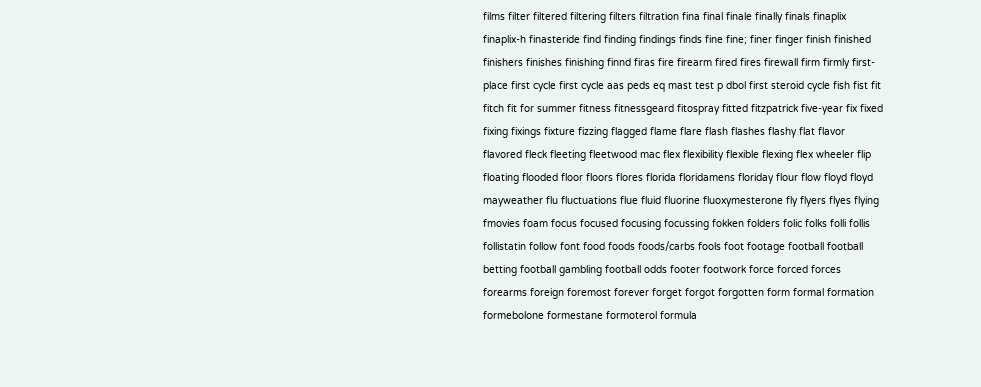films filter filtered filtering filters filtration fina final finale finally finals finaplix finaplix-h finasteride find finding findings finds fine fine; finer finger finish finished finishers finishes finishing finnd firas fire firearm fired fires firewall firm firmly first-place first cycle first cycle aas peds eq mast test p dbol first steroid cycle fish fist fit fitch fit for summer fitness fitnessgeard fitospray fitted fitzpatrick five-year fix fixed fixing fixings fixture fizzing flagged flame flare flash flashes flashy flat flavor flavored fleck fleeting fleetwood mac flex flexibility flexible flexing flex wheeler flip floating flooded floor floors flores florida floridamens floriday flour flow floyd floyd mayweather flu fluctuations flue fluid fluorine fluoxymesterone fly flyers flyes flying fmovies foam focus focused focusing focussing fokken folders folic folks folli follis follistatin follow font food foods foods/carbs fools foot footage football football betting football gambling football odds footer footwork force forced forces forearms foreign foremost forever forget forgot forgotten form formal formation formebolone formestane formoterol formula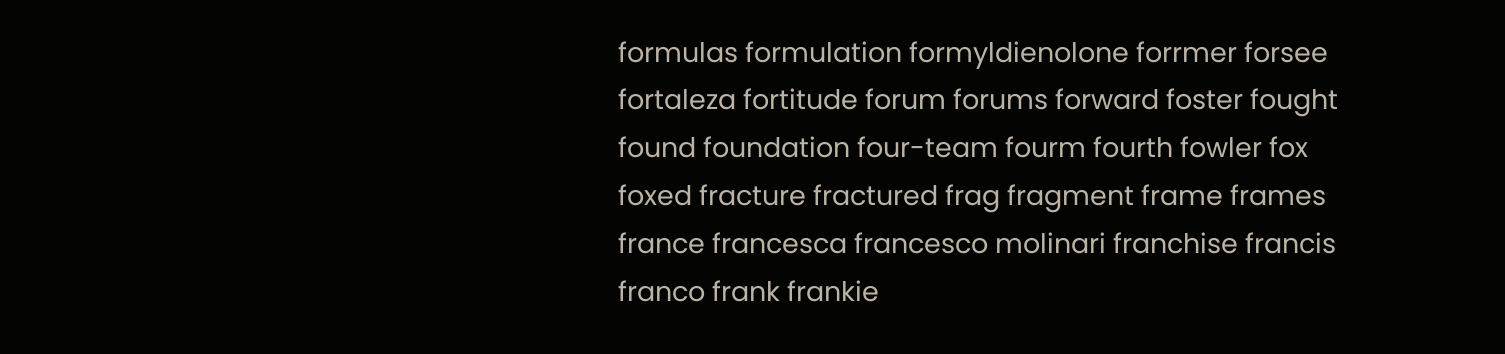formulas formulation formyldienolone forrmer forsee fortaleza fortitude forum forums forward foster fought found foundation four-team fourm fourth fowler fox foxed fracture fractured frag fragment frame frames france francesca francesco molinari franchise francis franco frank frankie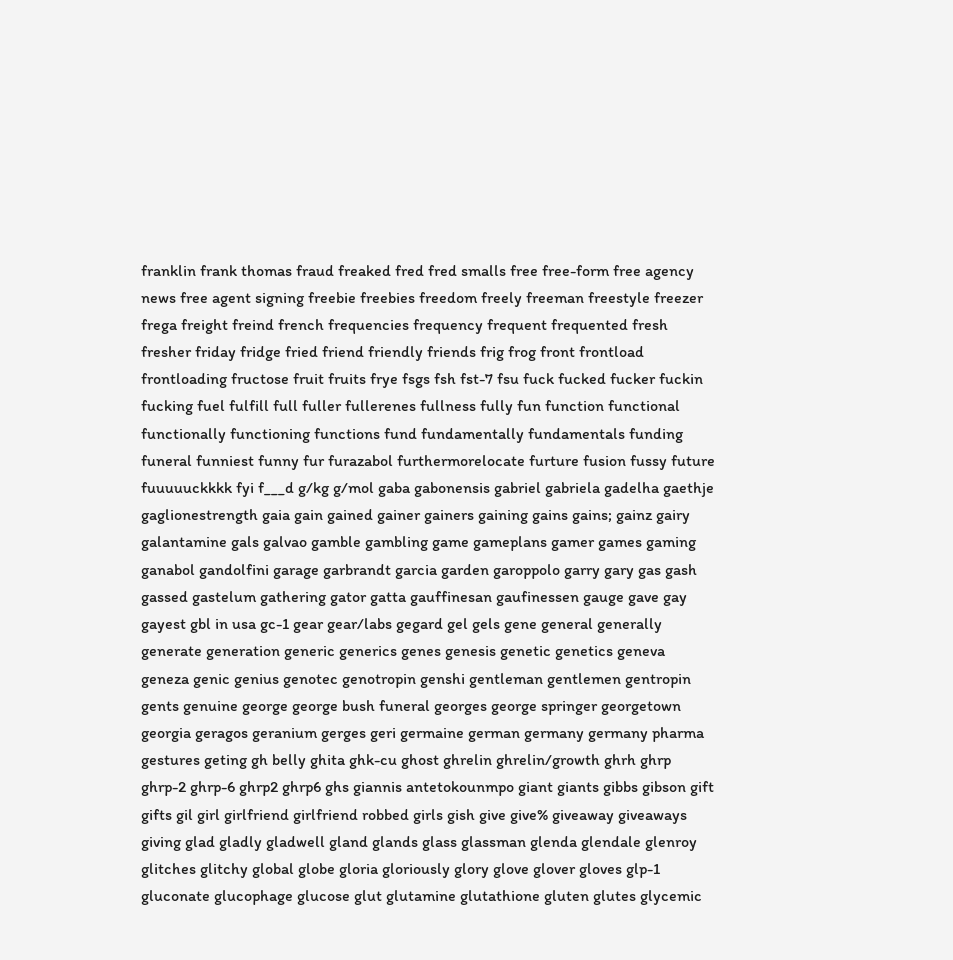franklin frank thomas fraud freaked fred fred smalls free free-form free agency news free agent signing freebie freebies freedom freely freeman freestyle freezer frega freight freind french frequencies frequency frequent frequented fresh fresher friday fridge fried friend friendly friends frig frog front frontload frontloading fructose fruit fruits frye fsgs fsh fst-7 fsu fuck fucked fucker fuckin fucking fuel fulfill full fuller fullerenes fullness fully fun function functional functionally functioning functions fund fundamentally fundamentals funding funeral funniest funny fur furazabol furthermorelocate furture fusion fussy future fuuuuuckkkk fyi f___d g/kg g/mol gaba gabonensis gabriel gabriela gadelha gaethje gaglionestrength gaia gain gained gainer gainers gaining gains gains; gainz gairy galantamine gals galvao gamble gambling game gameplans gamer games gaming ganabol gandolfini garage garbrandt garcia garden garoppolo garry gary gas gash gassed gastelum gathering gator gatta gauffinesan gaufinessen gauge gave gay gayest gbl in usa gc-1 gear gear/labs gegard gel gels gene general generally generate generation generic generics genes genesis genetic genetics geneva geneza genic genius genotec genotropin genshi gentleman gentlemen gentropin gents genuine george george bush funeral georges george springer georgetown georgia geragos geranium gerges geri germaine german germany germany pharma gestures geting gh belly ghita ghk-cu ghost ghrelin ghrelin/growth ghrh ghrp ghrp-2 ghrp-6 ghrp2 ghrp6 ghs giannis antetokounmpo giant giants gibbs gibson gift gifts gil girl girlfriend girlfriend robbed girls gish give give% giveaway giveaways giving glad gladly gladwell gland glands glass glassman glenda glendale glenroy glitches glitchy global globe gloria gloriously glory glove glover gloves glp-1 gluconate glucophage glucose glut glutamine glutathione gluten glutes glycemic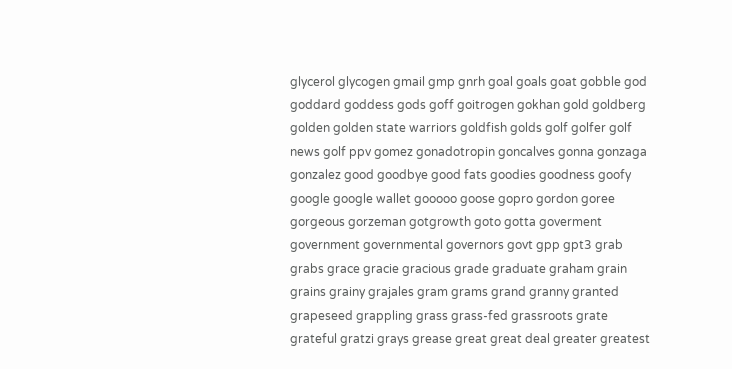glycerol glycogen gmail gmp gnrh goal goals goat gobble god goddard goddess gods goff goitrogen gokhan gold goldberg golden golden state warriors goldfish golds golf golfer golf news golf ppv gomez gonadotropin goncalves gonna gonzaga gonzalez good goodbye good fats goodies goodness goofy google google wallet gooooo goose gopro gordon goree gorgeous gorzeman gotgrowth goto gotta goverment government governmental governors govt gpp gpt3 grab grabs grace gracie gracious grade graduate graham grain grains grainy grajales gram grams grand granny granted grapeseed grappling grass grass-fed grassroots grate grateful gratzi grays grease great great deal greater greatest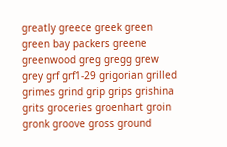greatly greece greek green green bay packers greene greenwood greg gregg grew grey grf grf1-29 grigorian grilled grimes grind grip grips grishina grits groceries groenhart groin gronk groove gross ground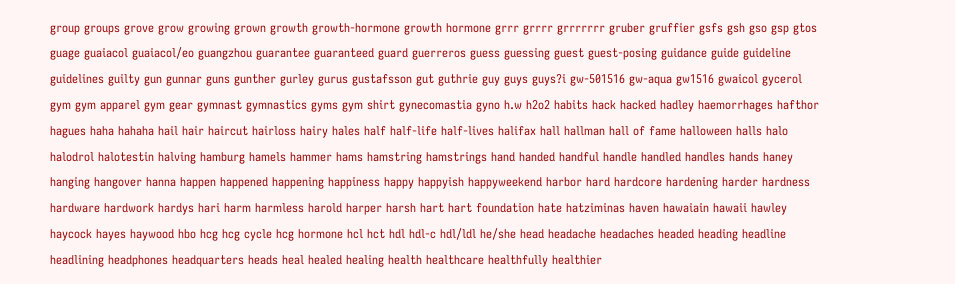group groups grove grow growing grown growth growth-hormone growth hormone grrr grrrr grrrrrrr gruber gruffier gsfs gsh gso gsp gtos guage guaiacol guaiacol/eo guangzhou guarantee guaranteed guard guerreros guess guessing guest guest-posing guidance guide guideline guidelines guilty gun gunnar guns gunther gurley gurus gustafsson gut guthrie guy guys guys?i gw-501516 gw-aqua gw1516 gwaicol gycerol gym gym apparel gym gear gymnast gymnastics gyms gym shirt gynecomastia gyno h.w h2o2 habits hack hacked hadley haemorrhages hafthor hagues haha hahaha hail hair haircut hairloss hairy hales half half-life half-lives halifax hall hallman hall of fame halloween halls halo halodrol halotestin halving hamburg hamels hammer hams hamstring hamstrings hand handed handful handle handled handles hands haney hanging hangover hanna happen happened happening happiness happy happyish happyweekend harbor hard hardcore hardening harder hardness hardware hardwork hardys hari harm harmless harold harper harsh hart hart foundation hate hatziminas haven hawaiain hawaii hawley haycock hayes haywood hbo hcg hcg cycle hcg hormone hcl hct hdl hdl-c hdl/ldl he/she head headache headaches headed heading headline headlining headphones headquarters heads heal healed healing health healthcare healthfully healthier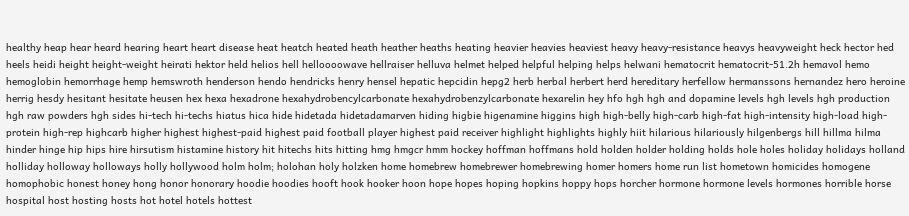healthy heap hear heard hearing heart heart disease heat heatch heated heath heather heaths heating heavier heavies heaviest heavy heavy-resistance heavys heavyweight heck hector hed heels heidi height height-weight heirati hektor held helios hell helloooowave hellraiser helluva helmet helped helpful helping helps helwani hematocrit hematocrit-51.2h hemavol hemo hemoglobin hemorrhage hemp hemswroth henderson hendo hendricks henry hensel hepatic hepcidin hepg2 herb herbal herbert herd hereditary herfellow hermanssons hernandez hero heroine herrig hesdy hesitant hesitate heusen hex hexa hexadrone hexahydrobencylcarbonate hexahydrobenzylcarbonate hexarelin hey hfo hgh hgh and dopamine levels hgh levels hgh production hgh raw powders hgh sides hi-tech hi-techs hiatus hica hide hidetada hidetadamarven hiding higbie higenamine higgins high high-belly high-carb high-fat high-intensity high-load high-protein high-rep highcarb higher highest highest-paid highest paid football player highest paid receiver highlight highlights highly hiit hilarious hilariously hilgenbergs hill hillma hilma hinder hinge hip hips hire hirsutism histamine history hit hitechs hits hitting hmg hmgcr hmm hockey hoffman hoffmans hold holden holder holding holds hole holes holiday holidays holland holliday holloway holloways holly hollywood holm holm; holohan holy holzken home homebrew homebrewer homebrewing homer homers home run list hometown homicides homogene homophobic honest honey hong honor honorary hoodie hoodies hooft hook hooker hoon hope hopes hoping hopkins hoppy hops horcher hormone hormone levels hormones horrible horse hospital host hosting hosts hot hotel hotels hottest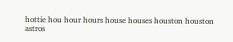hottie hou hour hours house houses houston houston astros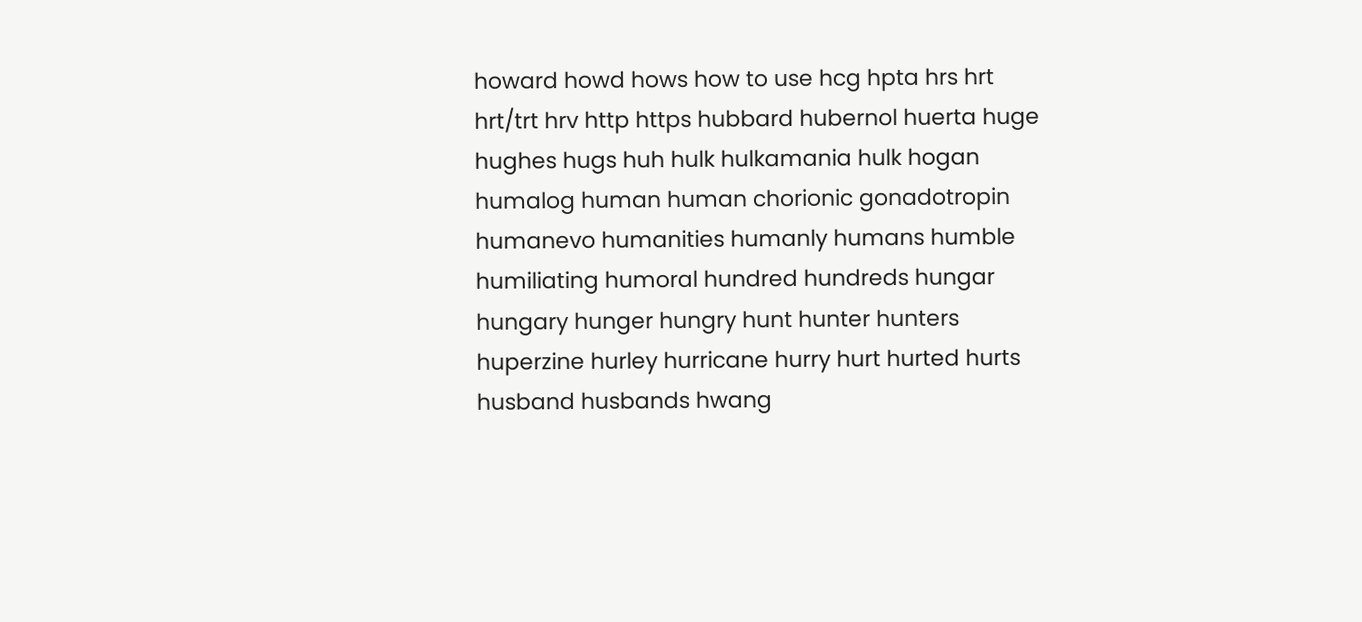howard howd hows how to use hcg hpta hrs hrt hrt/trt hrv http https hubbard hubernol huerta huge hughes hugs huh hulk hulkamania hulk hogan humalog human human chorionic gonadotropin humanevo humanities humanly humans humble humiliating humoral hundred hundreds hungar hungary hunger hungry hunt hunter hunters huperzine hurley hurricane hurry hurt hurted hurts husband husbands hwang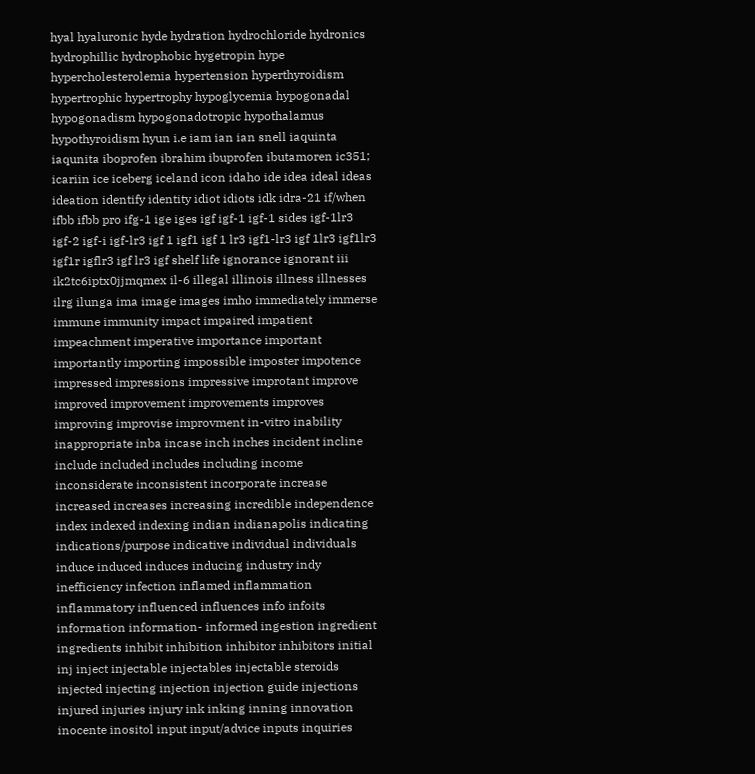hyal hyaluronic hyde hydration hydrochloride hydronics hydrophillic hydrophobic hygetropin hype hypercholesterolemia hypertension hyperthyroidism hypertrophic hypertrophy hypoglycemia hypogonadal hypogonadism hypogonadotropic hypothalamus hypothyroidism hyun i.e iam ian ian snell iaquinta iaqunita iboprofen ibrahim ibuprofen ibutamoren ic351; icariin ice iceberg iceland icon idaho ide idea ideal ideas ideation identify identity idiot idiots idk idra-21 if/when ifbb ifbb pro ifg-1 ige iges igf igf-1 igf-1 sides igf-1lr3 igf-2 igf-i igf-lr3 igf 1 igf1 igf 1 lr3 igf1-lr3 igf 1lr3 igf1lr3 igf1r igflr3 igf lr3 igf shelf life ignorance ignorant iii ik2tc6iptx0jjmqmex il-6 illegal illinois illness illnesses ilrg ilunga ima image images imho immediately immerse immune immunity impact impaired impatient impeachment imperative importance important importantly importing impossible imposter impotence impressed impressions impressive improtant improve improved improvement improvements improves improving improvise improvment in-vitro inability inappropriate inba incase inch inches incident incline include included includes including income inconsiderate inconsistent incorporate increase increased increases increasing incredible independence index indexed indexing indian indianapolis indicating indications/purpose indicative individual individuals induce induced induces inducing industry indy inefficiency infection inflamed inflammation inflammatory influenced influences info infoits information information- informed ingestion ingredient ingredients inhibit inhibition inhibitor inhibitors initial inj inject injectable injectables injectable steroids injected injecting injection injection guide injections injured injuries injury ink inking inning innovation inocente inositol input input/advice inputs inquiries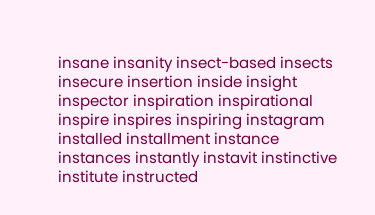insane insanity insect-based insects insecure insertion inside insight inspector inspiration inspirational inspire inspires inspiring instagram installed installment instance instances instantly instavit instinctive institute instructed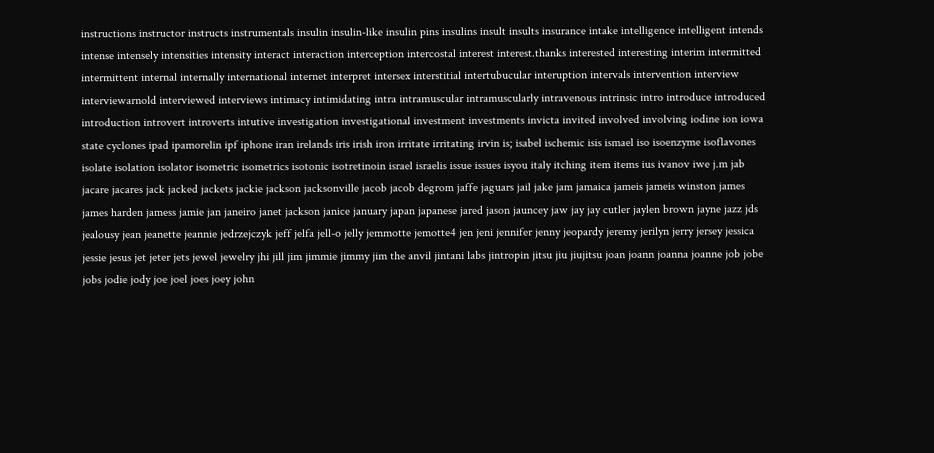instructions instructor instructs instrumentals insulin insulin-like insulin pins insulins insult insults insurance intake intelligence intelligent intends intense intensely intensities intensity interact interaction interception intercostal interest interest.thanks interested interesting interim intermitted intermittent internal internally international internet interpret intersex interstitial intertubucular interuption intervals intervention interview interviewarnold interviewed interviews intimacy intimidating intra intramuscular intramuscularly intravenous intrinsic intro introduce introduced introduction introvert introverts intutive investigation investigational investment investments invicta invited involved involving iodine ion iowa state cyclones ipad ipamorelin ipf iphone iran irelands iris irish iron irritate irritating irvin is; isabel ischemic isis ismael iso isoenzyme isoflavones isolate isolation isolator isometric isometrics isotonic isotretinoin israel israelis issue issues isyou italy itching item items ius ivanov iwe j.m jab jacare jacares jack jacked jackets jackie jackson jacksonville jacob jacob degrom jaffe jaguars jail jake jam jamaica jameis jameis winston james james harden jamess jamie jan janeiro janet jackson janice january japan japanese jared jason jauncey jaw jay jay cutler jaylen brown jayne jazz jds jealousy jean jeanette jeannie jedrzejczyk jeff jelfa jell-o jelly jemmotte jemotte4 jen jeni jennifer jenny jeopardy jeremy jerilyn jerry jersey jessica jessie jesus jet jeter jets jewel jewelry jhi jill jim jimmie jimmy jim the anvil jintani labs jintropin jitsu jiu jiujitsu joan joann joanna joanne job jobe jobs jodie jody joe joel joes joey john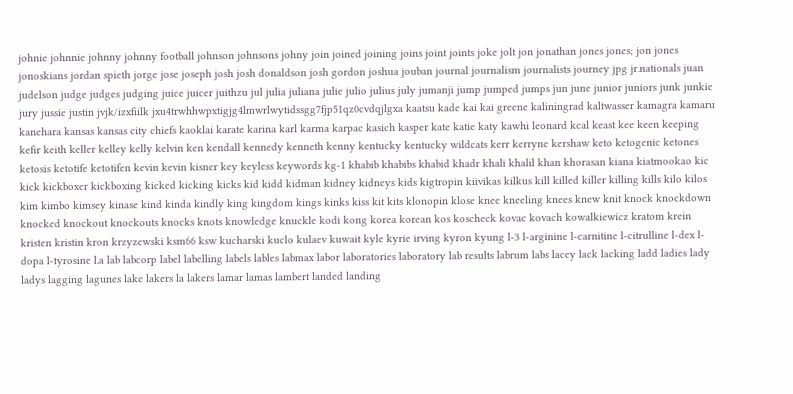johnie johnnie johnny johnny football johnson johnsons johny join joined joining joins joint joints joke jolt jon jonathan jones jones; jon jones jonoskians jordan spieth jorge jose joseph josh josh donaldson josh gordon joshua jouban journal journalism journalists journey jpg jr.nationals juan judelson judge judges judging juice juicer juithzu jul julia juliana julie julio julius july jumanji jump jumped jumps jun june junior juniors junk junkie jury jussie justin jvjk/izxfiilk jxu4trwhhwpxtigjg4lmwrlwytidssgg7fjp51qz0cvdqjlgxa kaatsu kade kai kai greene kaliningrad kaltwasser kamagra kamaru kanehara kansas kansas city chiefs kaoklai karate karina karl karma karpac kasich kasper kate katie katy kawhi leonard kcal keast kee keen keeping kefir keith keller kelley kelly kelvin ken kendall kennedy kenneth kenny kentucky kentucky wildcats kerr kerryne kershaw keto ketogenic ketones ketosis ketotife ketotifen kevin kevin kisner key keyless keywords kg-1 khabib khabibs khabid khadr khali khalil khan khorasan kiana kiatmookao kic kick kickboxer kickboxing kicked kicking kicks kid kidd kidman kidney kidneys kids kigtropin kiivikas kilkus kill killed killer killing kills kilo kilos kim kimbo kimsey kinase kind kinda kindly king kingdom kings kinks kiss kit kits klonopin klose knee kneeling knees knew knit knock knockdown knocked knockout knockouts knocks knots knowledge knuckle kodi kong korea korean kos koscheck kovac kovach kowalkiewicz kratom krein kristen kristin kron krzyzewski ksm66 ksw kucharski kuclo kulaev kuwait kyle kyrie irving kyron kyung l-3 l-arginine l-carnitine l-citrulline l-dex l-dopa l-tyrosine l.a lab labcorp label labelling labels lables labmax labor laboratories laboratory lab results labrum labs lacey lack lacking ladd ladies lady ladys lagging lagunes lake lakers la lakers lamar lamas lambert landed landing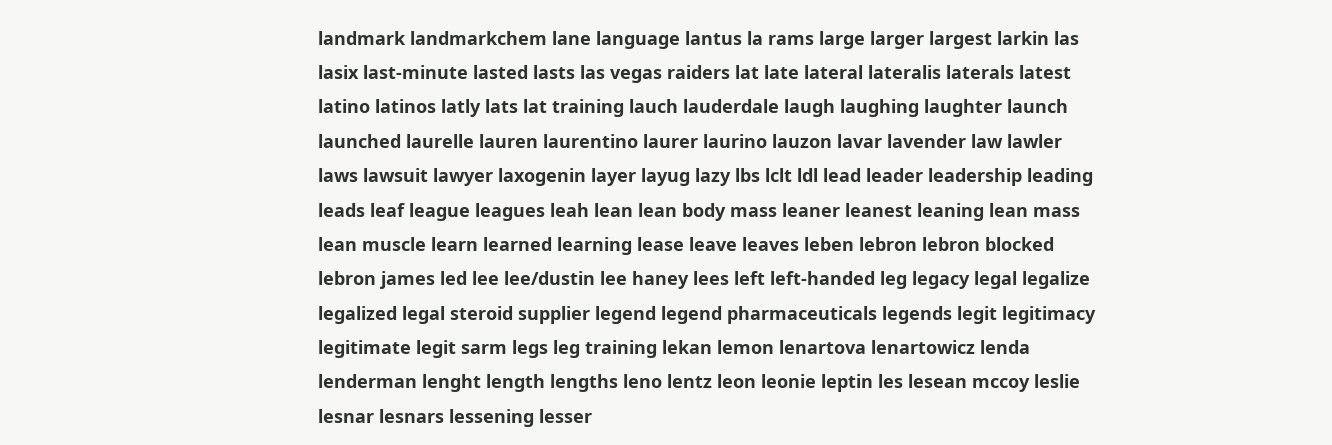landmark landmarkchem lane language lantus la rams large larger largest larkin las lasix last-minute lasted lasts las vegas raiders lat late lateral lateralis laterals latest latino latinos latly lats lat training lauch lauderdale laugh laughing laughter launch launched laurelle lauren laurentino laurer laurino lauzon lavar lavender law lawler laws lawsuit lawyer laxogenin layer layug lazy lbs lclt ldl lead leader leadership leading leads leaf league leagues leah lean lean body mass leaner leanest leaning lean mass lean muscle learn learned learning lease leave leaves leben lebron lebron blocked lebron james led lee lee/dustin lee haney lees left left-handed leg legacy legal legalize legalized legal steroid supplier legend legend pharmaceuticals legends legit legitimacy legitimate legit sarm legs leg training lekan lemon lenartova lenartowicz lenda lenderman lenght length lengths leno lentz leon leonie leptin les lesean mccoy leslie lesnar lesnars lessening lesser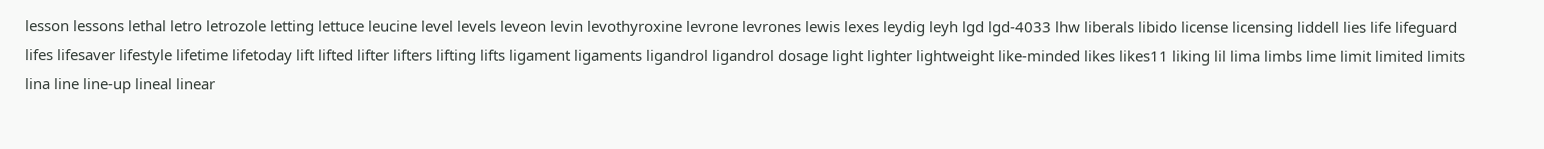lesson lessons lethal letro letrozole letting lettuce leucine level levels leveon levin levothyroxine levrone levrones lewis lexes leydig leyh lgd lgd-4033 lhw liberals libido license licensing liddell lies life lifeguard lifes lifesaver lifestyle lifetime lifetoday lift lifted lifter lifters lifting lifts ligament ligaments ligandrol ligandrol dosage light lighter lightweight like-minded likes likes11 liking lil lima limbs lime limit limited limits lina line line-up lineal linear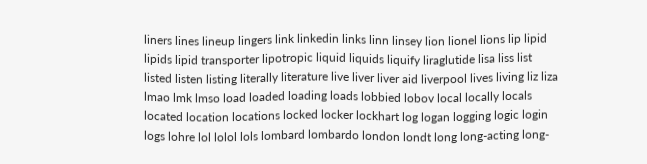liners lines lineup lingers link linkedin links linn linsey lion lionel lions lip lipid lipids lipid transporter lipotropic liquid liquids liquify liraglutide lisa liss list listed listen listing literally literature live liver liver aid liverpool lives living liz liza lmao lmk lmso load loaded loading loads lobbied lobov local locally locals located location locations locked locker lockhart log logan logging logic login logs lohre lol lolol lols lombard lombardo london londt long long-acting long-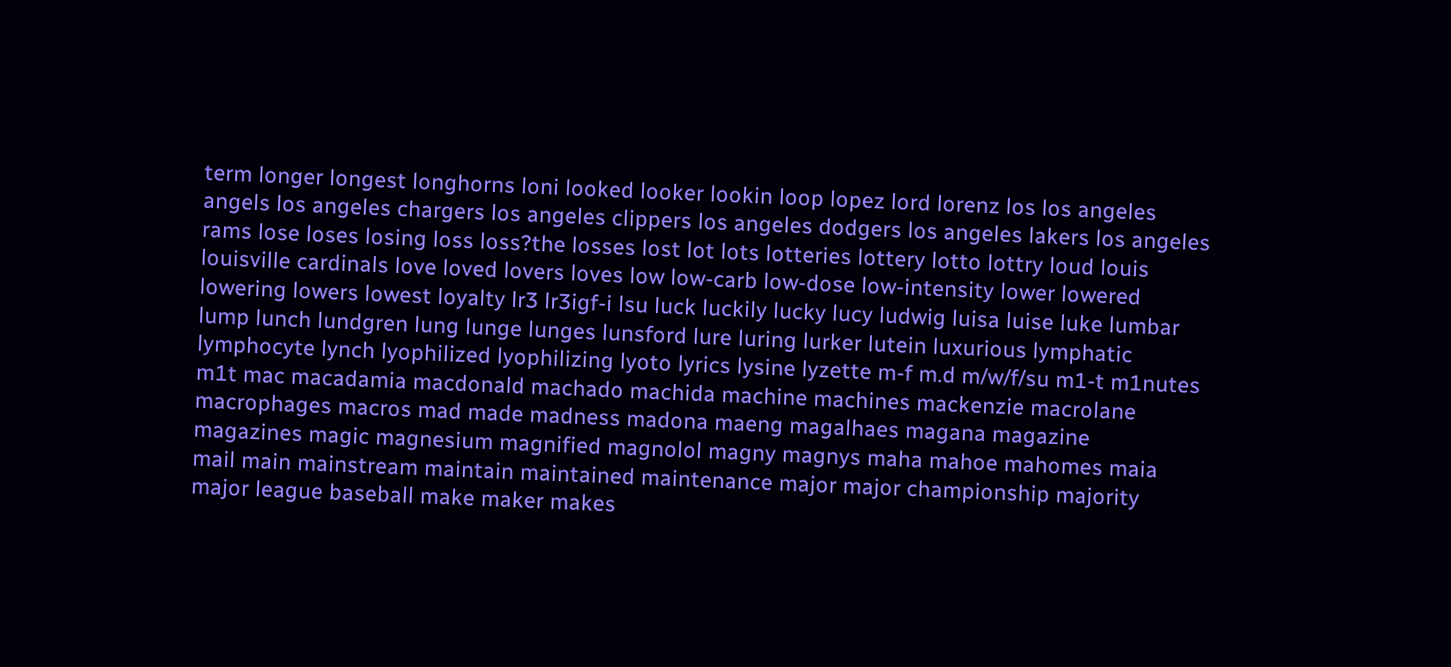term longer longest longhorns loni looked looker lookin loop lopez lord lorenz los los angeles angels los angeles chargers los angeles clippers los angeles dodgers los angeles lakers los angeles rams lose loses losing loss loss?the losses lost lot lots lotteries lottery lotto lottry loud louis louisville cardinals love loved lovers loves low low-carb low-dose low-intensity lower lowered lowering lowers lowest loyalty lr3 lr3igf-i lsu luck luckily lucky lucy ludwig luisa luise luke lumbar lump lunch lundgren lung lunge lunges lunsford lure luring lurker lutein luxurious lymphatic lymphocyte lynch lyophilized lyophilizing lyoto lyrics lysine lyzette m-f m.d m/w/f/su m1-t m1nutes m1t mac macadamia macdonald machado machida machine machines mackenzie macrolane macrophages macros mad made madness madona maeng magalhaes magana magazine magazines magic magnesium magnified magnolol magny magnys maha mahoe mahomes maia mail main mainstream maintain maintained maintenance major major championship majority major league baseball make maker makes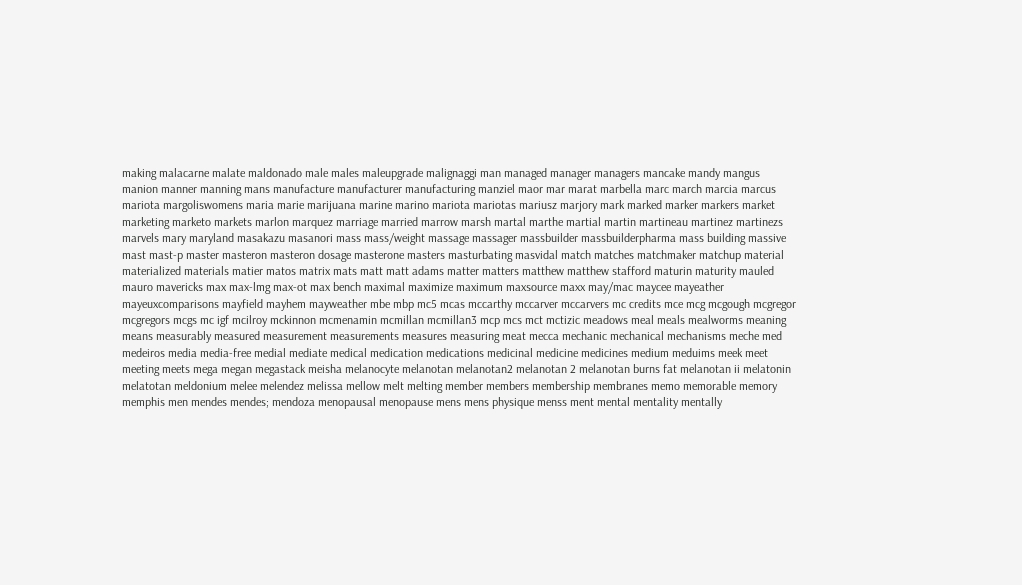making malacarne malate maldonado male males maleupgrade malignaggi man managed manager managers mancake mandy mangus manion manner manning mans manufacture manufacturer manufacturing manziel maor mar marat marbella marc march marcia marcus mariota margoliswomens maria marie marijuana marine marino mariota mariotas mariusz marjory mark marked marker markers market marketing marketo markets marlon marquez marriage married marrow marsh martal marthe martial martin martineau martinez martinezs marvels mary maryland masakazu masanori mass mass/weight massage massager massbuilder massbuilderpharma mass building massive mast mast-p master masteron masteron dosage masterone masters masturbating masvidal match matches matchmaker matchup material materialized materials matier matos matrix mats matt matt adams matter matters matthew matthew stafford maturin maturity mauled mauro mavericks max max-lmg max-ot max bench maximal maximize maximum maxsource maxx may/mac maycee mayeather mayeuxcomparisons mayfield mayhem mayweather mbe mbp mc5 mcas mccarthy mccarver mccarvers mc credits mce mcg mcgough mcgregor mcgregors mcgs mc igf mcilroy mckinnon mcmenamin mcmillan mcmillan3 mcp mcs mct mctizic meadows meal meals mealworms meaning means measurably measured measurement measurements measures measuring meat mecca mechanic mechanical mechanisms meche med medeiros media media-free medial mediate medical medication medications medicinal medicine medicines medium meduims meek meet meeting meets mega megan megastack meisha melanocyte melanotan melanotan2 melanotan 2 melanotan burns fat melanotan ii melatonin melatotan meldonium melee melendez melissa mellow melt melting member members membership membranes memo memorable memory memphis men mendes mendes; mendoza menopausal menopause mens mens physique menss ment mental mentality mentally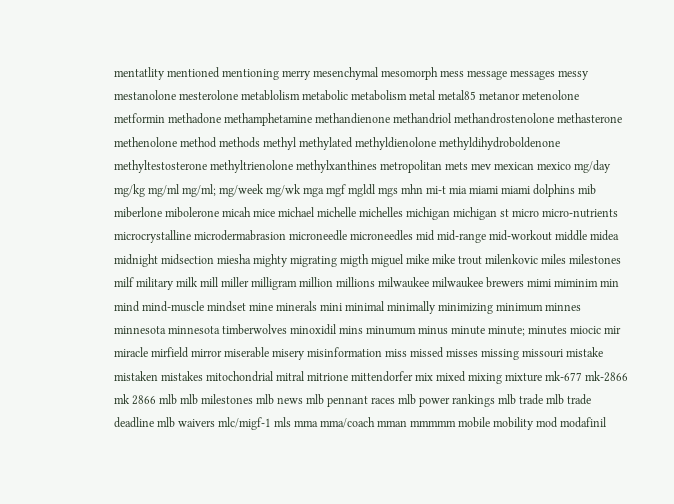mentatlity mentioned mentioning merry mesenchymal mesomorph mess message messages messy mestanolone mesterolone metablolism metabolic metabolism metal metal85 metanor metenolone metformin methadone methamphetamine methandienone methandriol methandrostenolone methasterone methenolone method methods methyl methylated methyldienolone methyldihydroboldenone methyltestosterone methyltrienolone methylxanthines metropolitan mets mev mexican mexico mg/day mg/kg mg/ml mg/ml; mg/week mg/wk mga mgf mgldl mgs mhn mi-t mia miami miami dolphins mib miberlone mibolerone micah mice michael michelle michelles michigan michigan st micro micro-nutrients microcrystalline microdermabrasion microneedle microneedles mid mid-range mid-workout middle midea midnight midsection miesha mighty migrating migth miguel mike mike trout milenkovic miles milestones milf military milk mill miller milligram million millions milwaukee milwaukee brewers mimi miminim min mind mind-muscle mindset mine minerals mini minimal minimally minimizing minimum minnes minnesota minnesota timberwolves minoxidil mins minumum minus minute minute; minutes miocic mir miracle mirfield mirror miserable misery misinformation miss missed misses missing missouri mistake mistaken mistakes mitochondrial mitral mitrione mittendorfer mix mixed mixing mixture mk-677 mk-2866 mk 2866 mlb mlb milestones mlb news mlb pennant races mlb power rankings mlb trade mlb trade deadline mlb waivers mlc/migf-1 mls mma mma/coach mman mmmmm mobile mobility mod modafinil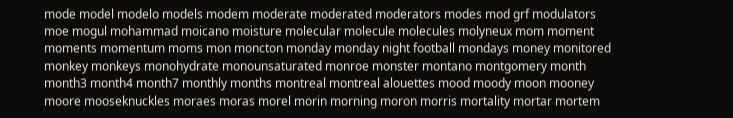mode model modelo models modem moderate moderated moderators modes mod grf modulators moe mogul mohammad moicano moisture molecular molecule molecules molyneux mom moment moments momentum moms mon moncton monday monday night football mondays money monitored monkey monkeys monohydrate monounsaturated monroe monster montano montgomery month month3 month4 month7 monthly months montreal montreal alouettes mood moody moon mooney moore mooseknuckles moraes moras morel morin morning moron morris mortality mortar mortem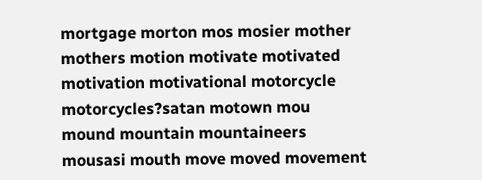mortgage morton mos mosier mother mothers motion motivate motivated motivation motivational motorcycle motorcycles?satan motown mou mound mountain mountaineers mousasi mouth move moved movement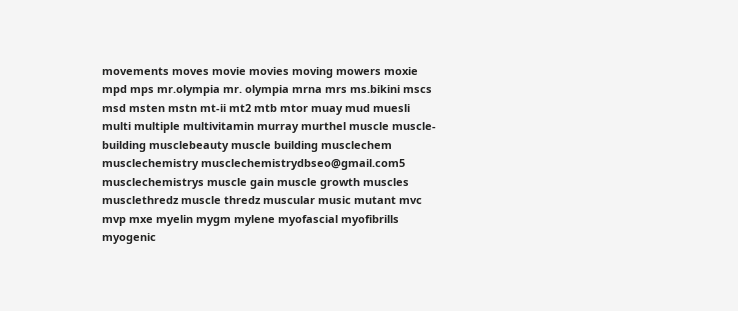movements moves movie movies moving mowers moxie mpd mps mr.olympia mr. olympia mrna mrs ms.bikini mscs msd msten mstn mt-ii mt2 mtb mtor muay mud muesli multi multiple multivitamin murray murthel muscle muscle-building musclebeauty muscle building musclechem musclechemistry musclechemistrydbseo@gmail.com5 musclechemistrys muscle gain muscle growth muscles musclethredz muscle thredz muscular music mutant mvc mvp mxe myelin mygm mylene myofascial myofibrills myogenic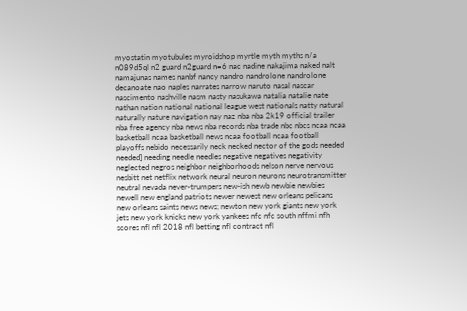myostatin myotubules myroidshop myrtle myth myths n/a n089d5ql n2 guard n2guard n=6 nac nadine nakajima naked nalt namajunas names nanbf nancy nandro nandrolone nandrolone decanoate nao naples narrates narrow naruto nasal nascar nascimento nashville nasm nasty nasukawa natalia natalie nate nathan nation national national league west nationals natty natural naturally nature navigation nay naz nba nba 2k19 official trailer nba free agency nba news nba records nba trade nbc nbcs ncaa ncaa basketball ncaa basketball news ncaa football ncaa football playoffs nebido necessarily neck necked nector of the gods needed needed] needing needle needles negative negatives negativity neglected negros neighbor neighborhoods nelson nerve nervous nesbitt net netflix network neural neuron neurons neurotransmitter neutral nevada never-trumpers new-ish newb newbie newbies newell new england patriots newer newest new orleans pelicans new orleans saints news news; newton new york giants new york jets new york knicks new york yankees nfc nfc south nffmi nfh scores nfl nfl 2018 nfl betting nfl contract nfl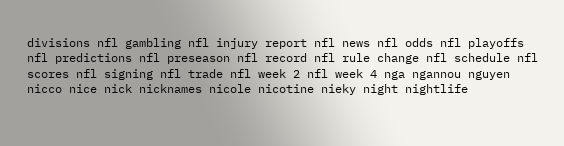divisions nfl gambling nfl injury report nfl news nfl odds nfl playoffs nfl predictions nfl preseason nfl record nfl rule change nfl schedule nfl scores nfl signing nfl trade nfl week 2 nfl week 4 nga ngannou nguyen nicco nice nick nicknames nicole nicotine nieky night nightlife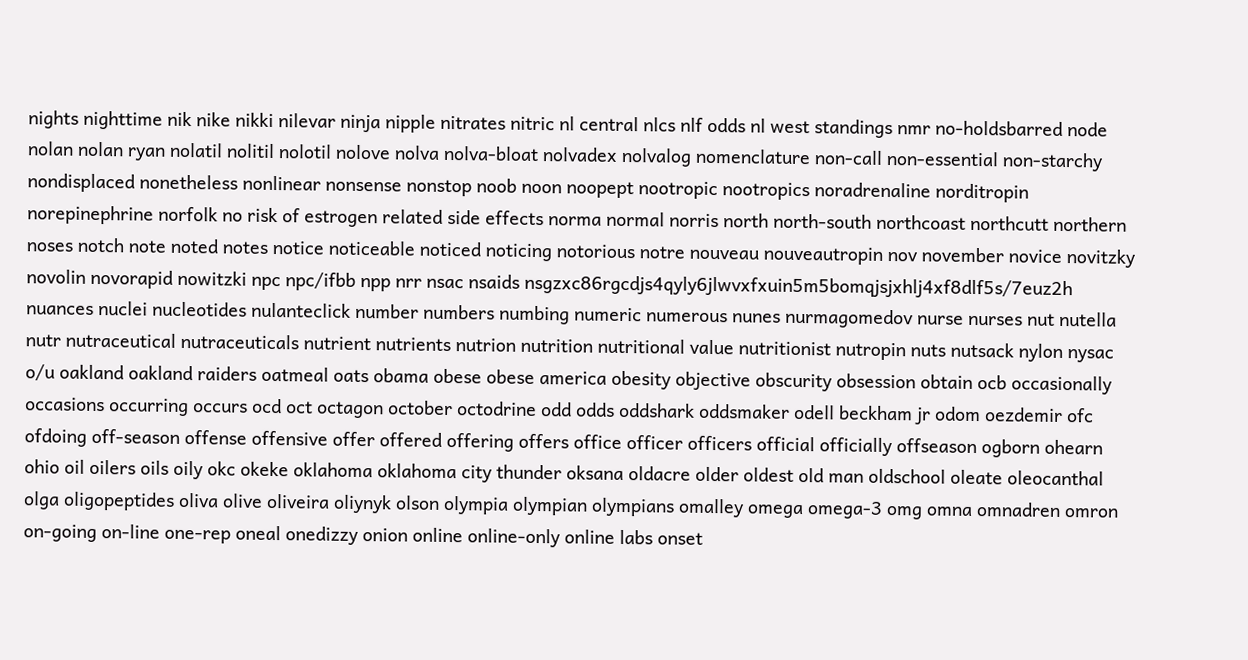nights nighttime nik nike nikki nilevar ninja nipple nitrates nitric nl central nlcs nlf odds nl west standings nmr no-holdsbarred node nolan nolan ryan nolatil nolitil nolotil nolove nolva nolva-bloat nolvadex nolvalog nomenclature non-call non-essential non-starchy nondisplaced nonetheless nonlinear nonsense nonstop noob noon noopept nootropic nootropics noradrenaline norditropin norepinephrine norfolk no risk of estrogen related side effects norma normal norris north north-south northcoast northcutt northern noses notch note noted notes notice noticeable noticed noticing notorious notre nouveau nouveautropin nov november novice novitzky novolin novorapid nowitzki npc npc/ifbb npp nrr nsac nsaids nsgzxc86rgcdjs4qyly6jlwvxfxuin5m5bomqjsjxhlj4xf8dlf5s/7euz2h nuances nuclei nucleotides nulanteclick number numbers numbing numeric numerous nunes nurmagomedov nurse nurses nut nutella nutr nutraceutical nutraceuticals nutrient nutrients nutrion nutrition nutritional value nutritionist nutropin nuts nutsack nylon nysac o/u oakland oakland raiders oatmeal oats obama obese obese america obesity objective obscurity obsession obtain ocb occasionally occasions occurring occurs ocd oct octagon october octodrine odd odds oddshark oddsmaker odell beckham jr odom oezdemir ofc ofdoing off-season offense offensive offer offered offering offers office officer officers official officially offseason ogborn ohearn ohio oil oilers oils oily okc okeke oklahoma oklahoma city thunder oksana oldacre older oldest old man oldschool oleate oleocanthal olga oligopeptides oliva olive oliveira oliynyk olson olympia olympian olympians omalley omega omega-3 omg omna omnadren omron on-going on-line one-rep oneal onedizzy onion online online-only online labs onset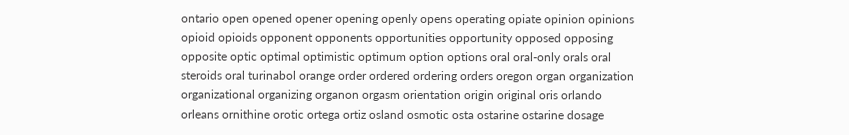ontario open opened opener opening openly opens operating opiate opinion opinions opioid opioids opponent opponents opportunities opportunity opposed opposing opposite optic optimal optimistic optimum option options oral oral-only orals oral steroids oral turinabol orange order ordered ordering orders oregon organ organization organizational organizing organon orgasm orientation origin original oris orlando orleans ornithine orotic ortega ortiz osland osmotic osta ostarine ostarine dosage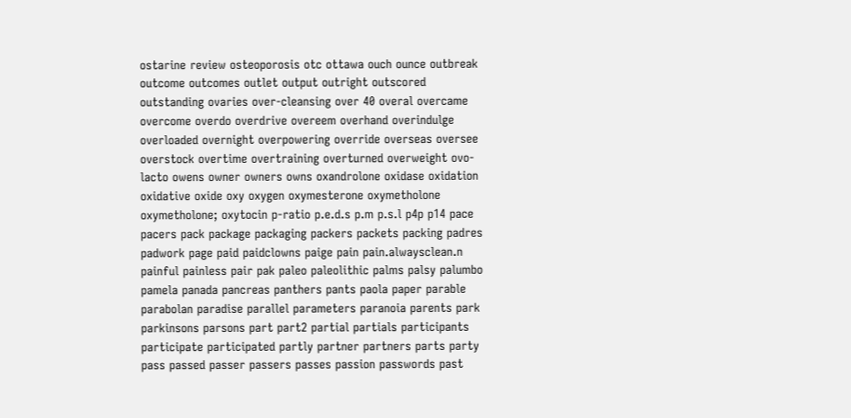ostarine review osteoporosis otc ottawa ouch ounce outbreak outcome outcomes outlet output outright outscored outstanding ovaries over-cleansing over 40 overal overcame overcome overdo overdrive overeem overhand overindulge overloaded overnight overpowering override overseas oversee overstock overtime overtraining overturned overweight ovo-lacto owens owner owners owns oxandrolone oxidase oxidation oxidative oxide oxy oxygen oxymesterone oxymetholone oxymetholone; oxytocin p-ratio p.e.d.s p.m p.s.l p4p p14 pace pacers pack package packaging packers packets packing padres padwork page paid paidclowns paige pain pain.alwaysclean.n painful painless pair pak paleo paleolithic palms palsy palumbo pamela panada pancreas panthers pants paola paper parable parabolan paradise parallel parameters paranoia parents park parkinsons parsons part part2 partial partials participants participate participated partly partner partners parts party pass passed passer passers passes passion passwords past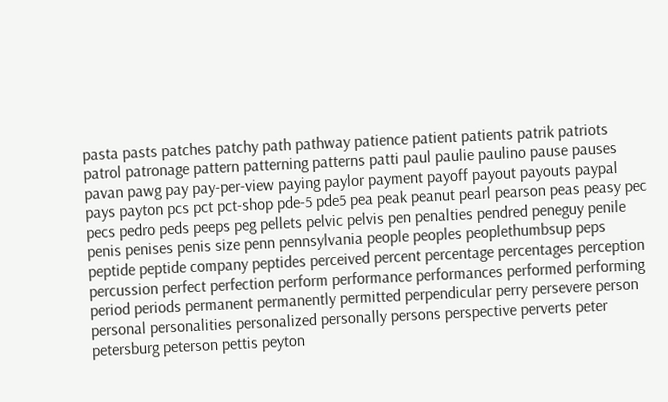pasta pasts patches patchy path pathway patience patient patients patrik patriots patrol patronage pattern patterning patterns patti paul paulie paulino pause pauses pavan pawg pay pay-per-view paying paylor payment payoff payout payouts paypal pays payton pcs pct pct-shop pde-5 pde5 pea peak peanut pearl pearson peas peasy pec pecs pedro peds peeps peg pellets pelvic pelvis pen penalties pendred peneguy penile penis penises penis size penn pennsylvania people peoples peoplethumbsup peps peptide peptide company peptides perceived percent percentage percentages perception percussion perfect perfection perform performance performances performed performing period periods permanent permanently permitted perpendicular perry persevere person personal personalities personalized personally persons perspective perverts peter petersburg peterson pettis peyton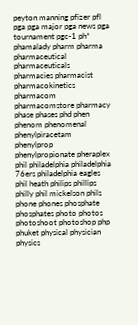peyton manning pfizer pfl pga pga major pga news pga tournament pgc-1 ph* phamalady pharm pharma pharmaceutical pharmaceuticals pharmacies pharmacist pharmacokinetics pharmacom pharmacomstore pharmacy phase phases phd phen phenom phenomenal phenylpiracetam phenylprop phenylpropionate pheraplex phil philadelphia philadelphia 76ers philadelphia eagles phil heath philips phillips philly phil mickelson phils phone phones phosphate phosphates photo photos photoshoot photoshop php phuket physical physician physics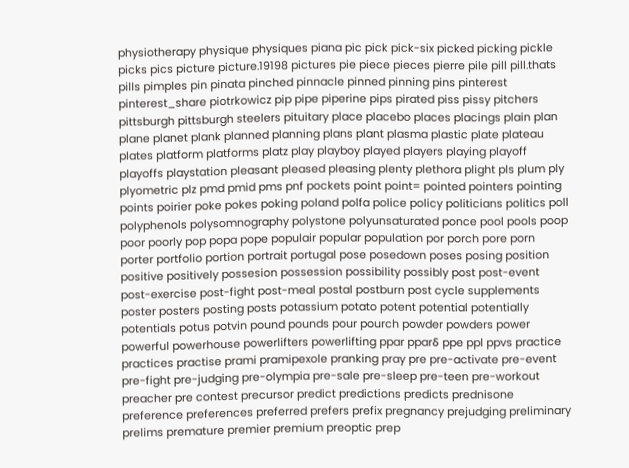physiotherapy physique physiques piana pic pick pick-six picked picking pickle picks pics picture picture.19198 pictures pie piece pieces pierre pile pill pill.thats pills pimples pin pinata pinched pinnacle pinned pinning pins pinterest pinterest_share piotrkowicz pip pipe piperine pips pirated piss pissy pitchers pittsburgh pittsburgh steelers pituitary place placebo places placings plain plan plane planet plank planned planning plans plant plasma plastic plate plateau plates platform platforms platz play playboy played players playing playoff playoffs playstation pleasant pleased pleasing plenty plethora plight pls plum ply plyometric plz pmd pmid pms pnf pockets point point= pointed pointers pointing points poirier poke pokes poking poland polfa police policy politicians politics poll polyphenols polysomnography polystone polyunsaturated ponce pool pools poop poor poorly pop popa pope populair popular population por porch pore porn porter portfolio portion portrait portugal pose posedown poses posing position positive positively possesion possession possibility possibly post post-event post-exercise post-fight post-meal postal postburn post cycle supplements poster posters posting posts potassium potato potent potential potentially potentials potus potvin pound pounds pour pourch powder powders power powerful powerhouse powerlifters powerlifting ppar pparδ ppe ppl ppvs practice practices practise prami pramipexole pranking pray pre pre-activate pre-event pre-fight pre-judging pre-olympia pre-sale pre-sleep pre-teen pre-workout preacher pre contest precursor predict predictions predicts prednisone preference preferences preferred prefers prefix pregnancy prejudging preliminary prelims premature premier premium preoptic prep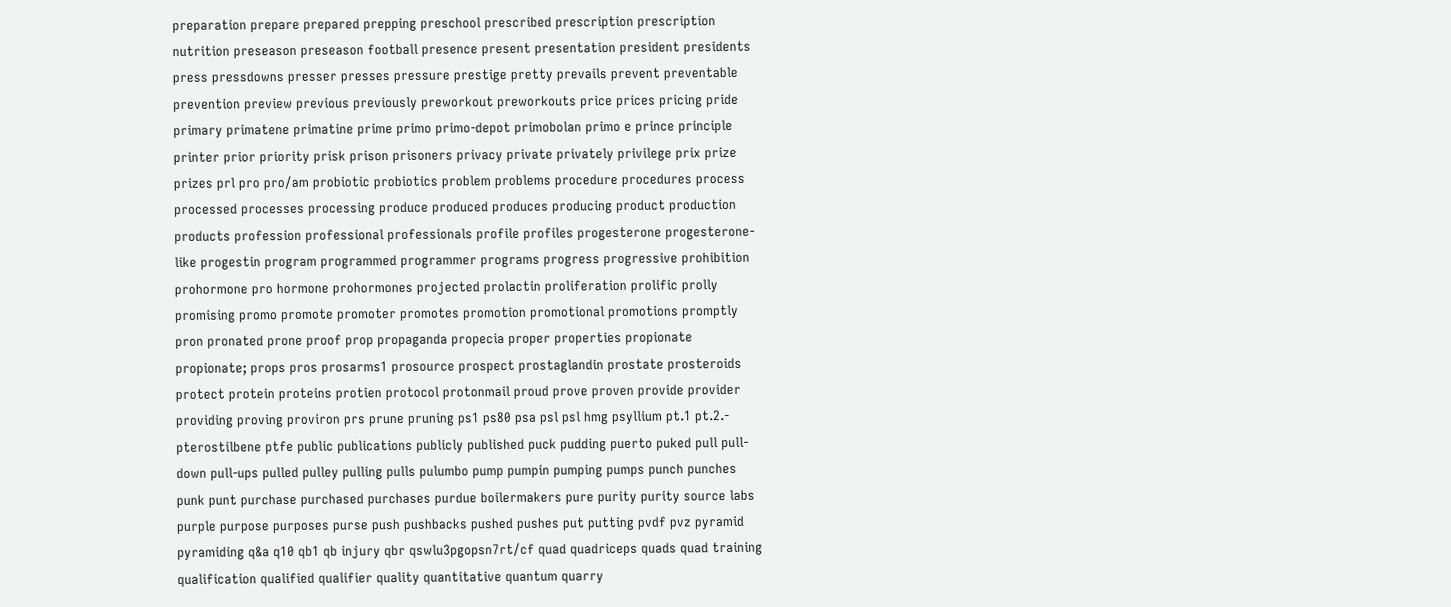preparation prepare prepared prepping preschool prescribed prescription prescription nutrition preseason preseason football presence present presentation president presidents press pressdowns presser presses pressure prestige pretty prevails prevent preventable prevention preview previous previously preworkout preworkouts price prices pricing pride primary primatene primatine prime primo primo-depot primobolan primo e prince principle printer prior priority prisk prison prisoners privacy private privately privilege prix prize prizes prl pro pro/am probiotic probiotics problem problems procedure procedures process processed processes processing produce produced produces producing product production products profession professional professionals profile profiles progesterone progesterone-like progestin program programmed programmer programs progress progressive prohibition prohormone pro hormone prohormones projected prolactin proliferation prolific prolly promising promo promote promoter promotes promotion promotional promotions promptly pron pronated prone proof prop propaganda propecia proper properties propionate propionate; props pros prosarms1 prosource prospect prostaglandin prostate prosteroids protect protein proteins protien protocol protonmail proud prove proven provide provider providing proving proviron prs prune pruning ps1 ps80 psa psl psl hmg psyllium pt.1 pt.2.- pterostilbene ptfe public publications publicly published puck pudding puerto puked pull pull-down pull-ups pulled pulley pulling pulls pulumbo pump pumpin pumping pumps punch punches punk punt purchase purchased purchases purdue boilermakers pure purity purity source labs purple purpose purposes purse push pushbacks pushed pushes put putting pvdf pvz pyramid pyramiding q&a q10 qb1 qb injury qbr qswlu3pgopsn7rt/cf quad quadriceps quads quad training qualification qualified qualifier quality quantitative quantum quarry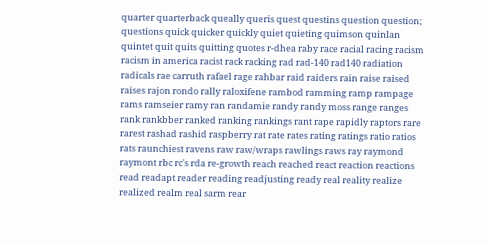quarter quarterback queally queris quest questins question question; questions quick quicker quickly quiet quieting quimson quinlan quintet quit quits quitting quotes r-dhea raby race racial racing racism racism in america racist rack racking rad rad-140 rad140 radiation radicals rae carruth rafael rage rahbar raid raiders rain raise raised raises rajon rondo rally raloxifene rambod ramming ramp rampage rams ramseier ramy ran randamie randy randy moss range ranges rank rankbber ranked ranking rankings rant rape rapidly raptors rare rarest rashad rashid raspberry rat rate rates rating ratings ratio ratios rats raunchiest ravens raw raw/wraps rawlings raws ray raymond raymont rbc rc's rda re-growth reach reached react reaction reactions read readapt reader reading readjusting ready real reality realize realized realm real sarm rear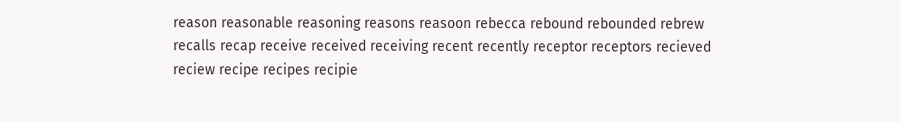reason reasonable reasoning reasons reasoon rebecca rebound rebounded rebrew recalls recap receive received receiving recent recently receptor receptors recieved reciew recipe recipes recipie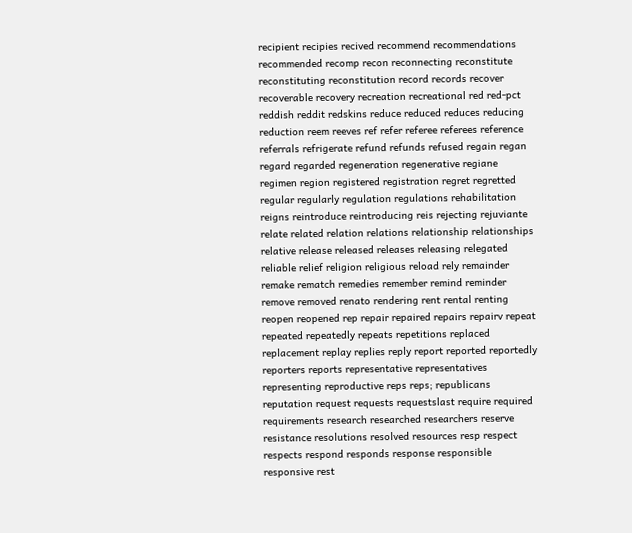recipient recipies recived recommend recommendations recommended recomp recon reconnecting reconstitute reconstituting reconstitution record records recover recoverable recovery recreation recreational red red-pct reddish reddit redskins reduce reduced reduces reducing reduction reem reeves ref refer referee referees reference referrals refrigerate refund refunds refused regain regan regard regarded regeneration regenerative regiane regimen region registered registration regret regretted regular regularly regulation regulations rehabilitation reigns reintroduce reintroducing reis rejecting rejuviante relate related relation relations relationship relationships relative release released releases releasing relegated reliable relief religion religious reload rely remainder remake rematch remedies remember remind reminder remove removed renato rendering rent rental renting reopen reopened rep repair repaired repairs repairv repeat repeated repeatedly repeats repetitions replaced replacement replay replies reply report reported reportedly reporters reports representative representatives representing reproductive reps reps; republicans reputation request requests requestslast require required requirements research researched researchers reserve resistance resolutions resolved resources resp respect respects respond responds response responsible responsive rest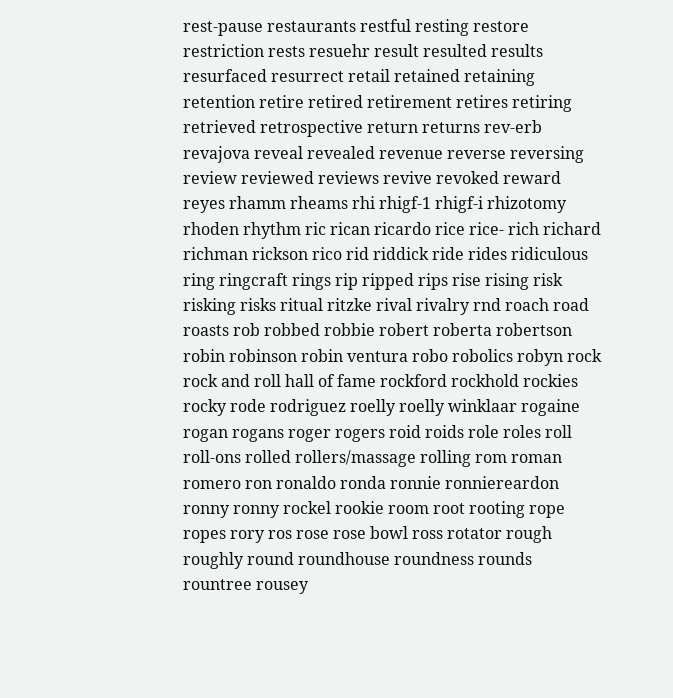rest-pause restaurants restful resting restore restriction rests resuehr result resulted results resurfaced resurrect retail retained retaining retention retire retired retirement retires retiring retrieved retrospective return returns rev-erb revajova reveal revealed revenue reverse reversing review reviewed reviews revive revoked reward reyes rhamm rheams rhi rhigf-1 rhigf-i rhizotomy rhoden rhythm ric rican ricardo rice rice- rich richard richman rickson rico rid riddick ride rides ridiculous ring ringcraft rings rip ripped rips rise rising risk risking risks ritual ritzke rival rivalry rnd roach road roasts rob robbed robbie robert roberta robertson robin robinson robin ventura robo robolics robyn rock rock and roll hall of fame rockford rockhold rockies rocky rode rodriguez roelly roelly winklaar rogaine rogan rogans roger rogers roid roids role roles roll roll-ons rolled rollers/massage rolling rom roman romero ron ronaldo ronda ronnie ronniereardon ronny ronny rockel rookie room root rooting rope ropes rory ros rose rose bowl ross rotator rough roughly round roundhouse roundness rounds rountree rousey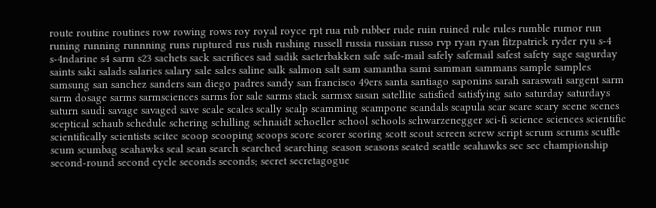route routine routines row rowing rows roy royal royce rpt rua rub rubber rude ruin ruined rule rules rumble rumor run runing running runnning runs ruptured rus rush rushing russell russia russian russo rvp ryan ryan fitzpatrick ryder ryu s-4 s-4ndarine s4 sarm s23 sachets sack sacrifices sad sadik saeterbakken safe safe-mail safely safemail safest safety sage sagurday saints saki salads salaries salary sale sales saline salk salmon salt sam samantha sami samman sammans sample samples samsung san sanchez sanders san diego padres sandy san francisco 49ers santa santiago saponins sarah saraswati sargent sarm sarm dosage sarms sarmsciences sarms for sale sarms stack sarmsx sasan satellite satisfied satisfying sato saturday saturdays saturn saudi savage savaged save scale scales scally scalp scamming scampone scandals scapula scar scare scary scene scenes sceptical schaub schedule schering schilling schnaidt schoeller school schools schwarzenegger sci-fi science sciences scientific scientifically scientists scitec scoop scooping scoops score scorer scoring scott scout screen screw script scrum scrums scuffle scum scumbag seahawks seal sean search searched searching season seasons seated seattle seahawks sec sec championship second-round second cycle seconds seconds; secret secretagogue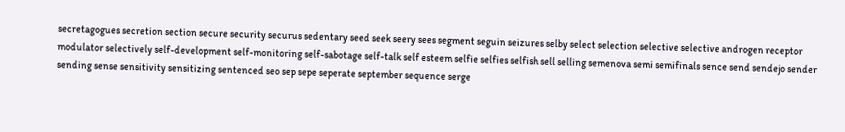secretagogues secretion section secure security securus sedentary seed seek seery sees segment seguin seizures selby select selection selective selective androgen receptor modulator selectively self-development self-monitoring self-sabotage self-talk self esteem selfie selfies selfish sell selling semenova semi semifinals sence send sendejo sender sending sense sensitivity sensitizing sentenced seo sep sepe seperate september sequence serge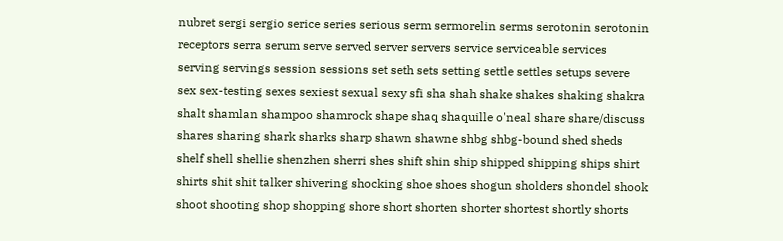nubret sergi sergio serice series serious serm sermorelin serms serotonin serotonin receptors serra serum serve served server servers service serviceable services serving servings session sessions set seth sets setting settle settles setups severe sex sex-testing sexes sexiest sexual sexy sfi sha shah shake shakes shaking shakra shalt shamlan shampoo shamrock shape shaq shaquille o'neal share share/discuss shares sharing shark sharks sharp shawn shawne shbg shbg-bound shed sheds shelf shell shellie shenzhen sherri shes shift shin ship shipped shipping ships shirt shirts shit shit talker shivering shocking shoe shoes shogun sholders shondel shook shoot shooting shop shopping shore short shorten shorter shortest shortly shorts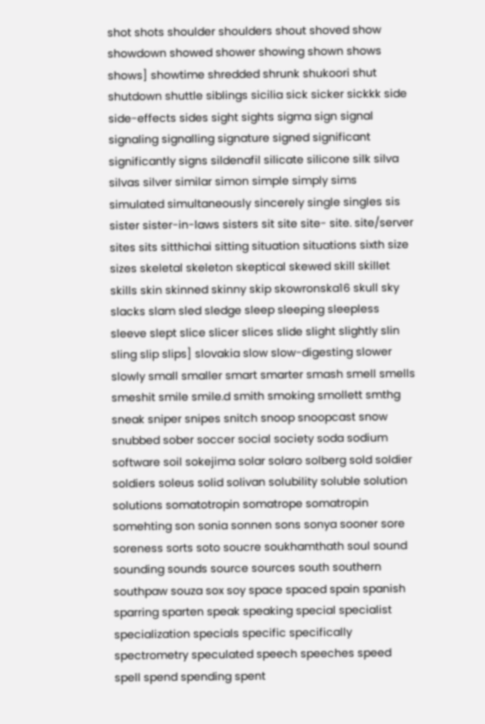shot shots shoulder shoulders shout shoved show showdown showed shower showing shown shows shows] showtime shredded shrunk shukoori shut shutdown shuttle siblings sicilia sick sicker sickkk side side-effects sides sight sights sigma sign signal signaling signalling signature signed significant significantly signs sildenafil silicate silicone silk silva silvas silver similar simon simple simply sims simulated simultaneously sincerely single singles sis sister sister-in-laws sisters sit site site- site. site/server sites sits sitthichai sitting situation situations sixth size sizes skeletal skeleton skeptical skewed skill skillet skills skin skinned skinny skip skowronska16 skull sky slacks slam sled sledge sleep sleeping sleepless sleeve slept slice slicer slices slide slight slightly slin sling slip slips] slovakia slow slow-digesting slower slowly small smaller smart smarter smash smell smells smeshit smile smile.d smith smoking smollett smthg sneak sniper snipes snitch snoop snoopcast snow snubbed sober soccer social society soda sodium software soil sokejima solar solaro solberg sold soldier soldiers soleus solid solivan solubility soluble solution solutions somatotropin somatrope somatropin somehting son sonia sonnen sons sonya sooner sore soreness sorts soto soucre soukhamthath soul sound sounding sounds source sources south southern southpaw souza sox soy space spaced spain spanish sparring sparten speak speaking special specialist specialization specials specific specifically spectrometry speculated speech speeches speed spell spend spending spent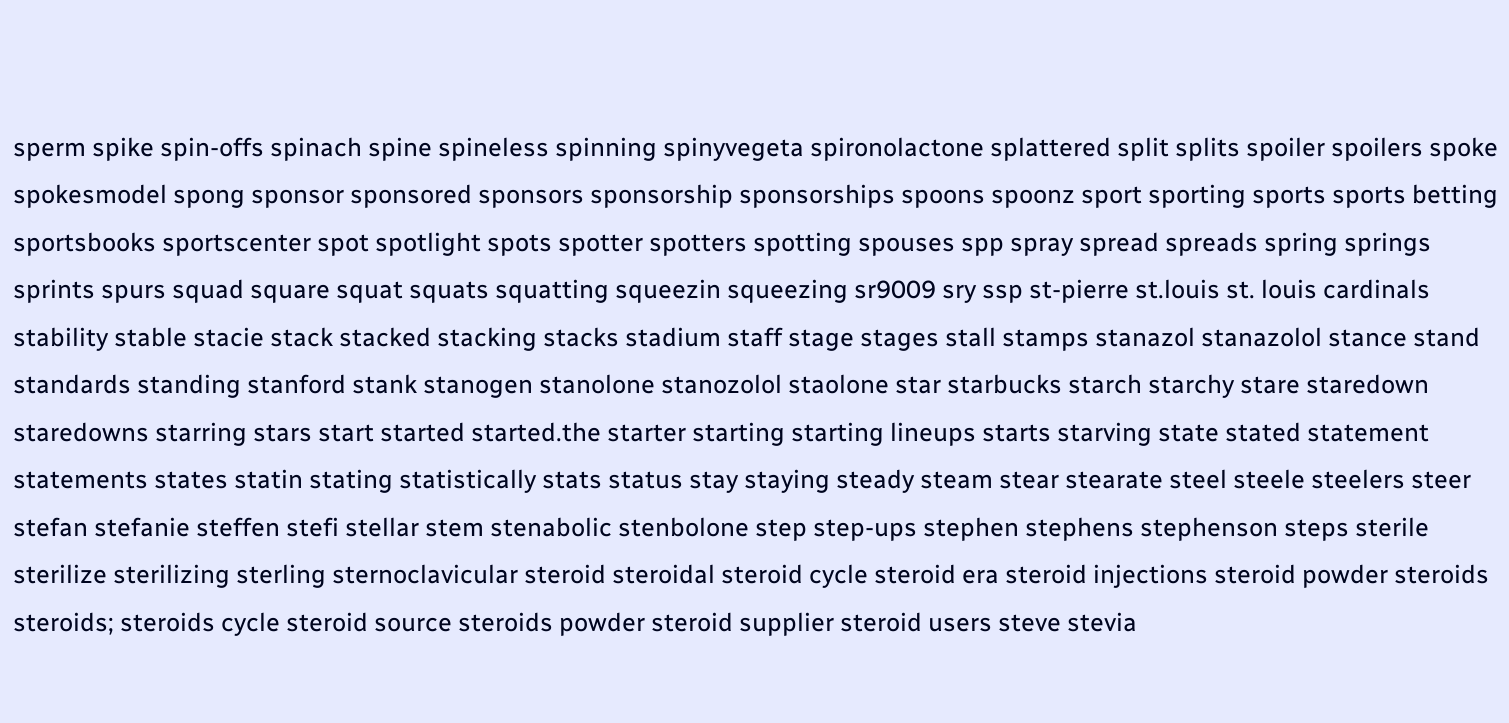sperm spike spin-offs spinach spine spineless spinning spinyvegeta spironolactone splattered split splits spoiler spoilers spoke spokesmodel spong sponsor sponsored sponsors sponsorship sponsorships spoons spoonz sport sporting sports sports betting sportsbooks sportscenter spot spotlight spots spotter spotters spotting spouses spp spray spread spreads spring springs sprints spurs squad square squat squats squatting squeezin squeezing sr9009 sry ssp st-pierre st.louis st. louis cardinals stability stable stacie stack stacked stacking stacks stadium staff stage stages stall stamps stanazol stanazolol stance stand standards standing stanford stank stanogen stanolone stanozolol staolone star starbucks starch starchy stare staredown staredowns starring stars start started started.the starter starting starting lineups starts starving state stated statement statements states statin stating statistically stats status stay staying steady steam stear stearate steel steele steelers steer stefan stefanie steffen stefi stellar stem stenabolic stenbolone step step-ups stephen stephens stephenson steps sterile sterilize sterilizing sterling sternoclavicular steroid steroidal steroid cycle steroid era steroid injections steroid powder steroids steroids; steroids cycle steroid source steroids powder steroid supplier steroid users steve stevia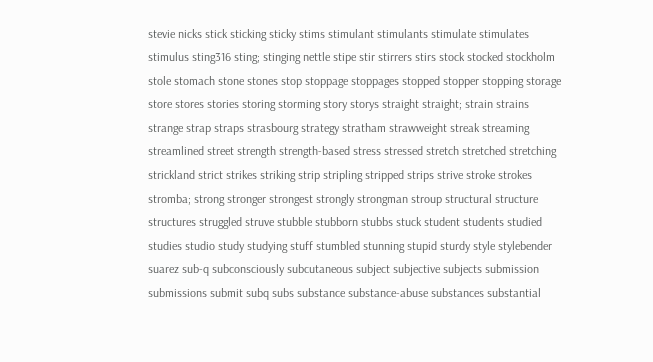stevie nicks stick sticking sticky stims stimulant stimulants stimulate stimulates stimulus sting316 sting; stinging nettle stipe stir stirrers stirs stock stocked stockholm stole stomach stone stones stop stoppage stoppages stopped stopper stopping storage store stores stories storing storming story storys straight straight; strain strains strange strap straps strasbourg strategy stratham strawweight streak streaming streamlined street strength strength-based stress stressed stretch stretched stretching strickland strict strikes striking strip stripling stripped strips strive stroke strokes stromba; strong stronger strongest strongly strongman stroup structural structure structures struggled struve stubble stubborn stubbs stuck student students studied studies studio study studying stuff stumbled stunning stupid sturdy style stylebender suarez sub-q subconsciously subcutaneous subject subjective subjects submission submissions submit subq subs substance substance-abuse substances substantial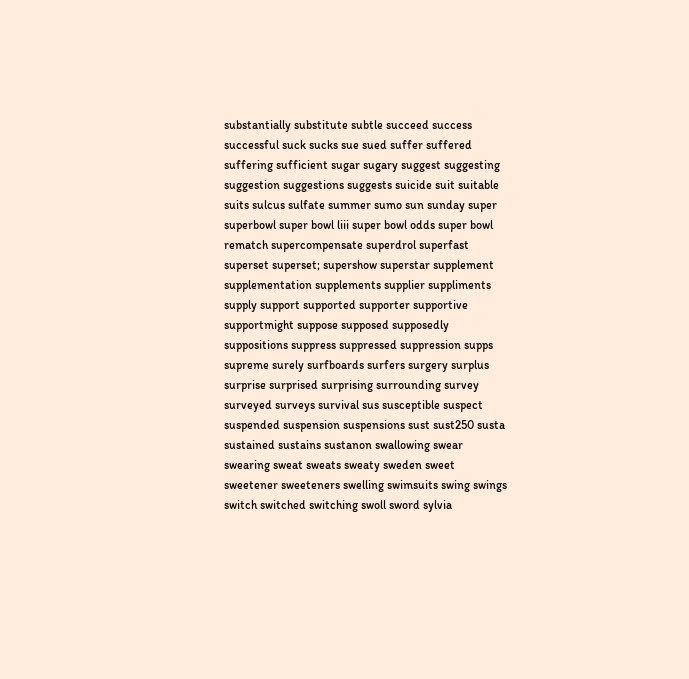substantially substitute subtle succeed success successful suck sucks sue sued suffer suffered suffering sufficient sugar sugary suggest suggesting suggestion suggestions suggests suicide suit suitable suits sulcus sulfate summer sumo sun sunday super superbowl super bowl liii super bowl odds super bowl rematch supercompensate superdrol superfast superset superset; supershow superstar supplement supplementation supplements supplier suppliments supply support supported supporter supportive supportmight suppose supposed supposedly suppositions suppress suppressed suppression supps supreme surely surfboards surfers surgery surplus surprise surprised surprising surrounding survey surveyed surveys survival sus susceptible suspect suspended suspension suspensions sust sust250 susta sustained sustains sustanon swallowing swear swearing sweat sweats sweaty sweden sweet sweetener sweeteners swelling swimsuits swing swings switch switched switching swoll sword sylvia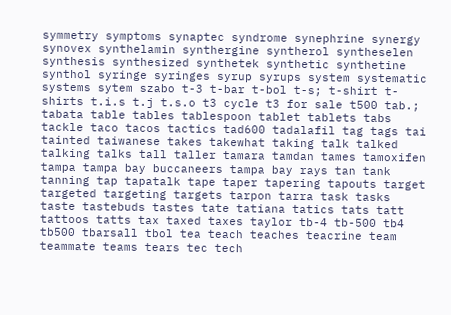symmetry symptoms synaptec syndrome synephrine synergy synovex synthelamin synthergine syntherol syntheselen synthesis synthesized synthetek synthetic synthetine synthol syringe syringes syrup syrups system systematic systems sytem szabo t-3 t-bar t-bol t-s; t-shirt t-shirts t.i.s t.j t.s.o t3 cycle t3 for sale t500 tab.; tabata table tables tablespoon tablet tablets tabs tackle taco tacos tactics tad600 tadalafil tag tags tai tainted taiwanese takes takewhat taking talk talked talking talks tall taller tamara tamdan tames tamoxifen tampa tampa bay buccaneers tampa bay rays tan tank tanning tap tapatalk tape taper tapering tapouts target targeted targeting targets tarpon tarra task tasks taste tastebuds tastes tate tatiana tatics tats tatt tattoos tatts tax taxed taxes taylor tb-4 tb-500 tb4 tb500 tbarsall tbol tea teach teaches teacrine team teammate teams tears tec tech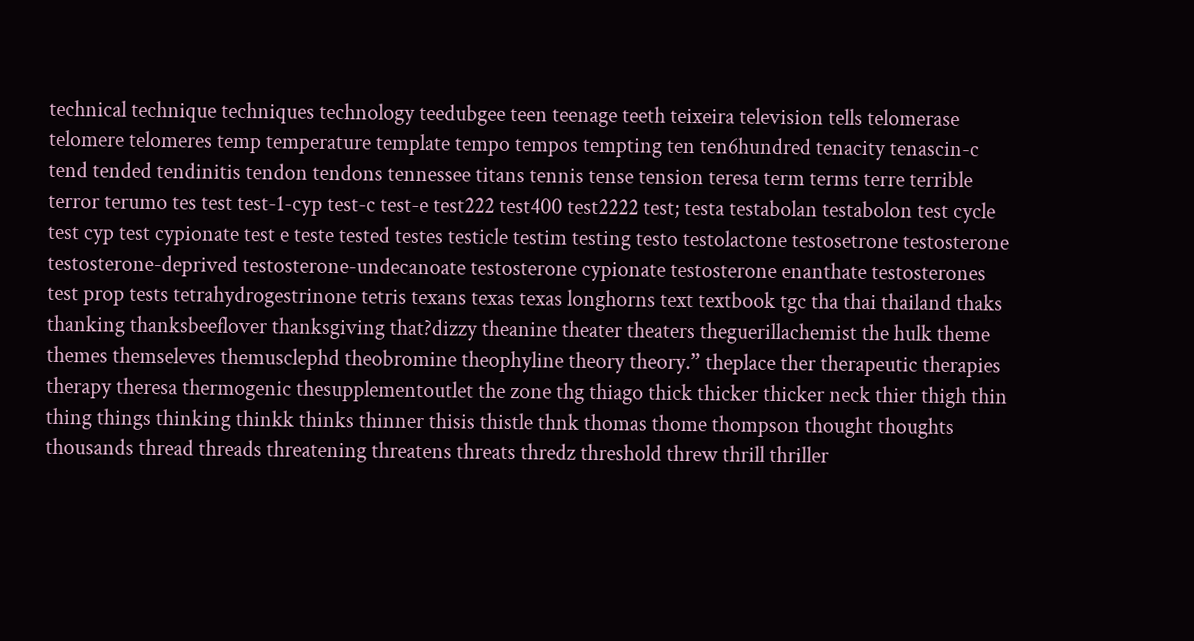technical technique techniques technology teedubgee teen teenage teeth teixeira television tells telomerase telomere telomeres temp temperature template tempo tempos tempting ten ten6hundred tenacity tenascin-c tend tended tendinitis tendon tendons tennessee titans tennis tense tension teresa term terms terre terrible terror terumo tes test test-1-cyp test-c test-e test222 test400 test2222 test; testa testabolan testabolon test cycle test cyp test cypionate test e teste tested testes testicle testim testing testo testolactone testosetrone testosterone testosterone-deprived testosterone-undecanoate testosterone cypionate testosterone enanthate testosterones test prop tests tetrahydrogestrinone tetris texans texas texas longhorns text textbook tgc tha thai thailand thaks thanking thanksbeeflover thanksgiving that?dizzy theanine theater theaters theguerillachemist the hulk theme themes themseleves themusclephd theobromine theophyline theory theory.” theplace ther therapeutic therapies therapy theresa thermogenic thesupplementoutlet the zone thg thiago thick thicker thicker neck thier thigh thin thing things thinking thinkk thinks thinner thisis thistle thnk thomas thome thompson thought thoughts thousands thread threads threatening threatens threats thredz threshold threw thrill thriller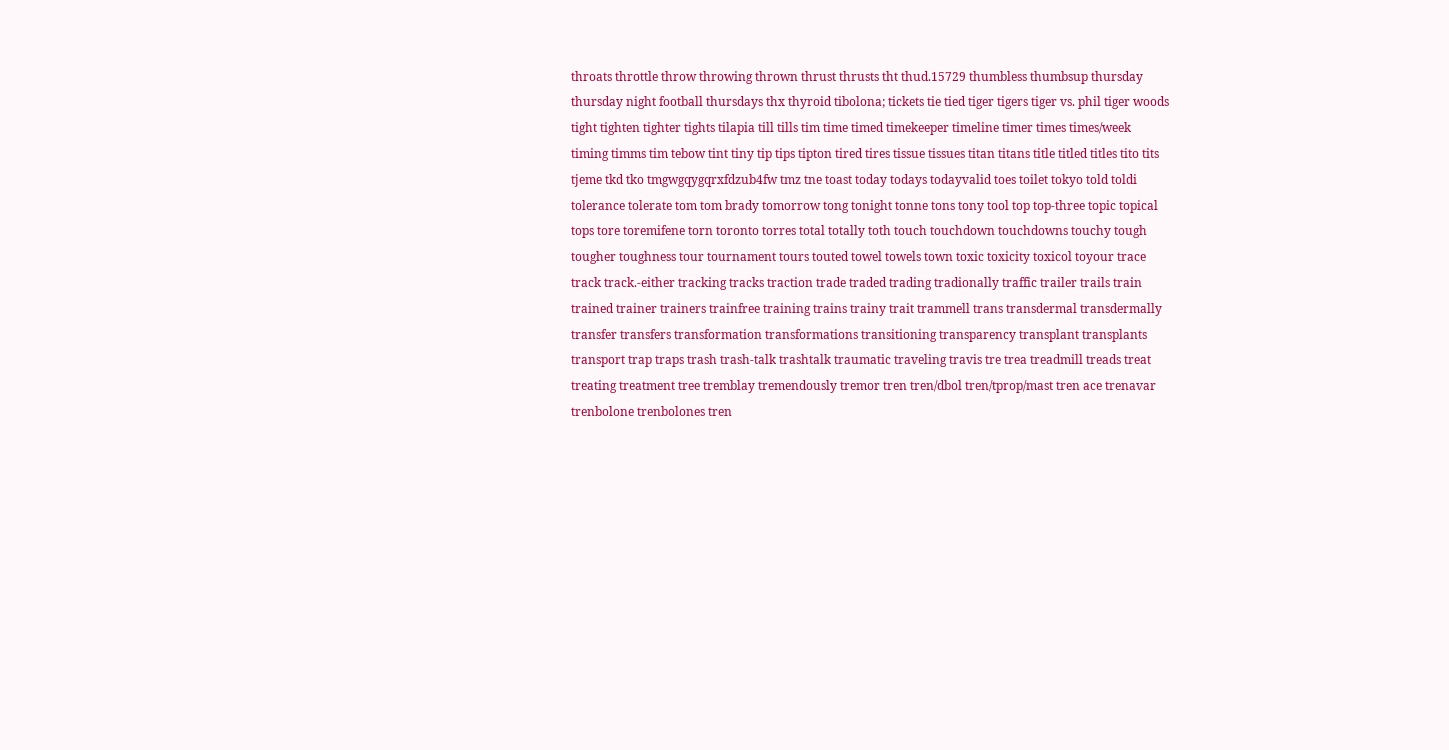throats throttle throw throwing thrown thrust thrusts tht thud.15729 thumbless thumbsup thursday thursday night football thursdays thx thyroid tibolona; tickets tie tied tiger tigers tiger vs. phil tiger woods tight tighten tighter tights tilapia till tills tim time timed timekeeper timeline timer times times/week timing timms tim tebow tint tiny tip tips tipton tired tires tissue tissues titan titans title titled titles tito tits tjeme tkd tko tmgwgqygqrxfdzub4fw tmz tne toast today todays todayvalid toes toilet tokyo told toldi tolerance tolerate tom tom brady tomorrow tong tonight tonne tons tony tool top top-three topic topical tops tore toremifene torn toronto torres total totally toth touch touchdown touchdowns touchy tough tougher toughness tour tournament tours touted towel towels town toxic toxicity toxicol toyour trace track track.-either tracking tracks traction trade traded trading tradionally traffic trailer trails train trained trainer trainers trainfree training trains trainy trait trammell trans transdermal transdermally transfer transfers transformation transformations transitioning transparency transplant transplants transport trap traps trash trash-talk trashtalk traumatic traveling travis tre trea treadmill treads treat treating treatment tree tremblay tremendously tremor tren tren/dbol tren/tprop/mast tren ace trenavar trenbolone trenbolones tren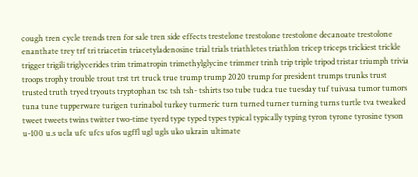cough tren cycle trends tren for sale tren side effects trestelone trestolone trestolone decanoate trestolone enanthate trey trf tri triacetin triacetyladenosine trial trials triathletes triathlon tricep triceps trickiest trickle trigger trigili triglycerides trim trimatropin trimethylglycine trimmer trinh trip triple tripod tristar triumph trivia troops trophy trouble trout trst trt truck true trump trump 2020 trump for president trumps trunks trust trusted truth tryed tryouts tryptophan tsc tsh tsh- tshirts tso tube tudca tue tuesday tuf tuivasa tumor tumors tuna tune tupperware turigen turinabol turkey turmeric turn turned turner turning turns turtle tva tweaked tweet tweets twins twitter two-time tyerd type typed types typical typically typing tyron tyrone tyrosine tyson u-100 u.s ucla ufc ufcs ufos ugffl ugl ugls uko ukrain ultimate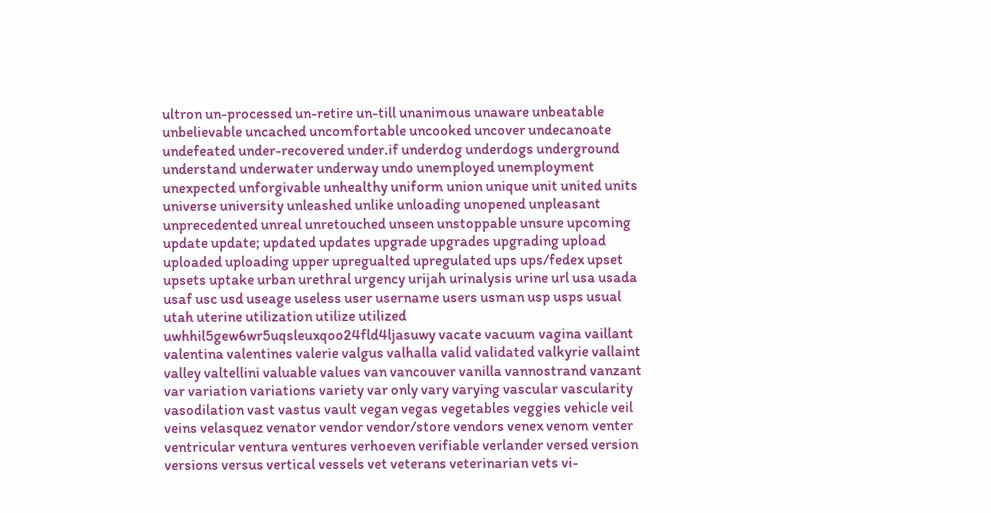ultron un-processed un-retire un-till unanimous unaware unbeatable unbelievable uncached uncomfortable uncooked uncover undecanoate undefeated under-recovered under.if underdog underdogs underground understand underwater underway undo unemployed unemployment unexpected unforgivable unhealthy uniform union unique unit united units universe university unleashed unlike unloading unopened unpleasant unprecedented unreal unretouched unseen unstoppable unsure upcoming update update; updated updates upgrade upgrades upgrading upload uploaded uploading upper upregualted upregulated ups ups/fedex upset upsets uptake urban urethral urgency urijah urinalysis urine url usa usada usaf usc usd useage useless user username users usman usp usps usual utah uterine utilization utilize utilized uwhhil5gew6wr5uqsleuxqoo24fld4ljasuwy vacate vacuum vagina vaillant valentina valentines valerie valgus valhalla valid validated valkyrie vallaint valley valtellini valuable values van vancouver vanilla vannostrand vanzant var variation variations variety var only vary varying vascular vascularity vasodilation vast vastus vault vegan vegas vegetables veggies vehicle veil veins velasquez venator vendor vendor/store vendors venex venom venter ventricular ventura ventures verhoeven verifiable verlander versed version versions versus vertical vessels vet veterans veterinarian vets vi-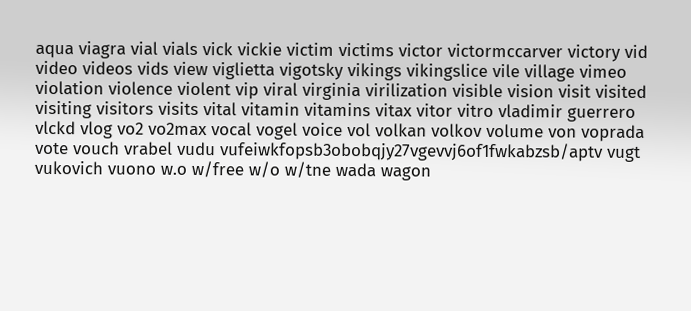aqua viagra vial vials vick vickie victim victims victor victormccarver victory vid video videos vids view viglietta vigotsky vikings vikingslice vile village vimeo violation violence violent vip viral virginia virilization visible vision visit visited visiting visitors visits vital vitamin vitamins vitax vitor vitro vladimir guerrero vlckd vlog vo2 vo2max vocal vogel voice vol volkan volkov volume von voprada vote vouch vrabel vudu vufeiwkfopsb3obobqjy27vgevvj6of1fwkabzsb/aptv vugt vukovich vuono w.o w/free w/o w/tne wada wagon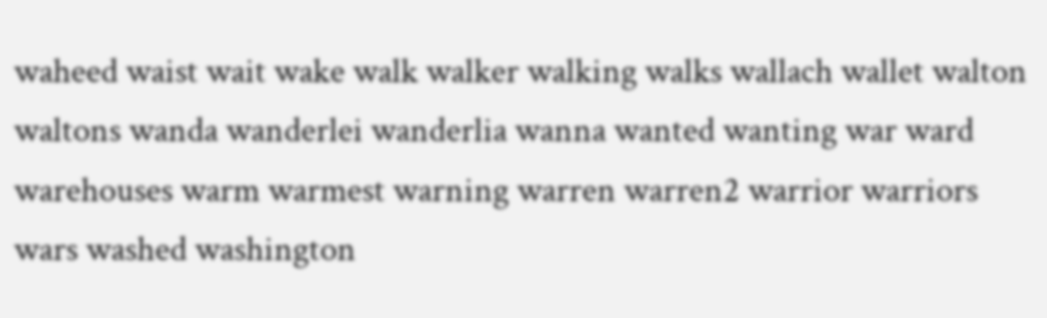waheed waist wait wake walk walker walking walks wallach wallet walton waltons wanda wanderlei wanderlia wanna wanted wanting war ward warehouses warm warmest warning warren warren2 warrior warriors wars washed washington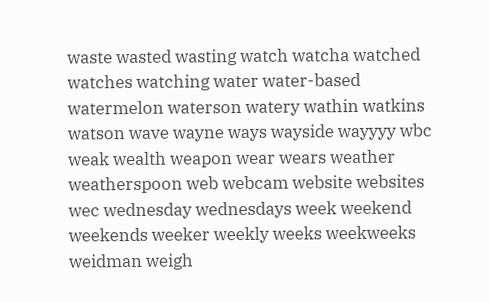waste wasted wasting watch watcha watched watches watching water water-based watermelon waterson watery wathin watkins watson wave wayne ways wayside wayyyy wbc weak wealth weapon wear wears weather weatherspoon web webcam website websites wec wednesday wednesdays week weekend weekends weeker weekly weeks weekweeks weidman weigh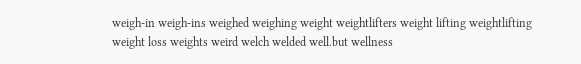weigh-in weigh-ins weighed weighing weight weightlifters weight lifting weightlifting weight loss weights weird welch welded well.but wellness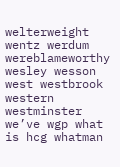welterweight wentz werdum wereblameworthy wesley wesson west westbrook western westminster we’ve wgp what is hcg whatman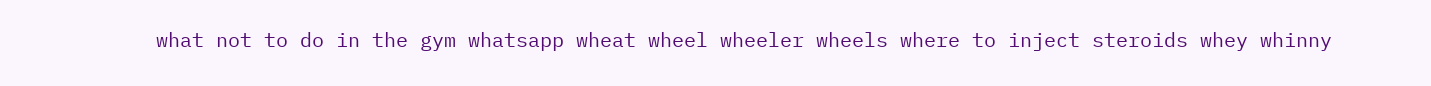what not to do in the gym whatsapp wheat wheel wheeler wheels where to inject steroids whey whinny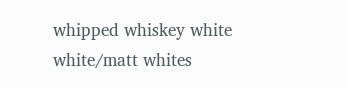whipped whiskey white white/matt whites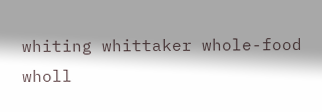whiting whittaker whole-food wholl